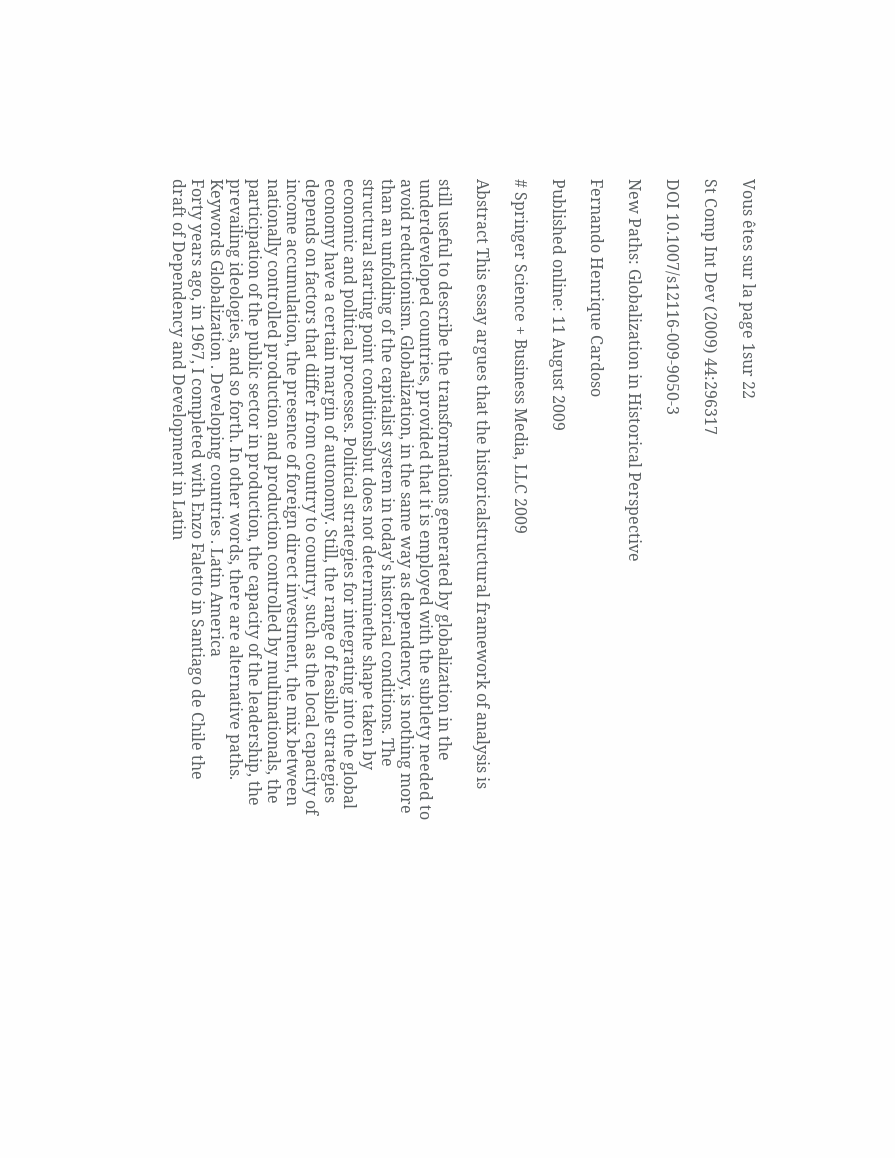Vous êtes sur la page 1sur 22

St Comp Int Dev (2009) 44:296317

DOI 10.1007/s12116-009-9050-3

New Paths: Globalization in Historical Perspective

Fernando Henrique Cardoso

Published online: 11 August 2009

# Springer Science + Business Media, LLC 2009

Abstract This essay argues that the historicalstructural framework of analysis is

still useful to describe the transformations generated by globalization in the
underdeveloped countries, provided that it is employed with the subtlety needed to
avoid reductionism. Globalization, in the same way as dependency, is nothing more
than an unfolding of the capitalist system in today's historical conditions. The
structural starting point conditionsbut does not determinethe shape taken by
economic and political processes. Political strategies for integrating into the global
economy have a certain margin of autonomy. Still, the range of feasible strategies
depends on factors that differ from country to country, such as the local capacity of
income accumulation, the presence of foreign direct investment, the mix between
nationally controlled production and production controlled by multinationals, the
participation of the public sector in production, the capacity of the leadership, the
prevailing ideologies, and so forth. In other words, there are alternative paths.
Keywords Globalization . Developing countries . Latin America
Forty years ago, in 1967, I completed with Enzo Faletto in Santiago de Chile the
draft of Dependency and Development in Latin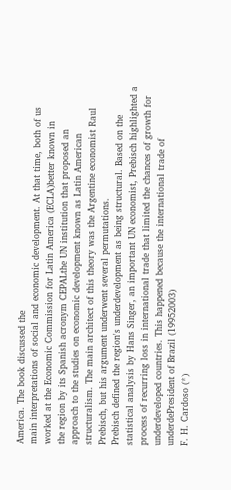America. The book discussed the
main interpretations of social and economic development. At that time, both of us
worked at the Economic Commission for Latin America (ECLA)better known in
the region by its Spanish acronym CEPALthe UN institution that proposed an
approach to the studies on economic development known as Latin American
structuralism. The main architect of this theory was the Argentine economist Raul
Prebisch, but his argument underwent several permutations.
Prebisch defined the region's underdevelopment as being structural. Based on the
statistical analysis by Hans Singer, an important UN economist, Prebisch highlighted a
process of recurring loss in international trade that limited the chances of growth for
underdeveloped countries. This happened because the international trade of underdePresident of Brazil (19952003)
F. H. Cardoso (*)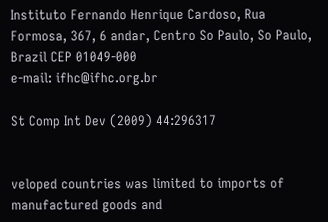Instituto Fernando Henrique Cardoso, Rua Formosa, 367, 6 andar, Centro So Paulo, So Paulo,
Brazil CEP 01049-000
e-mail: ifhc@ifhc.org.br

St Comp Int Dev (2009) 44:296317


veloped countries was limited to imports of manufactured goods and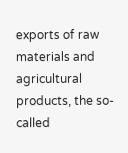exports of raw
materials and agricultural products, the so-called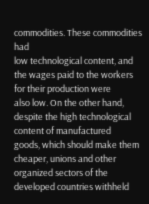commodities. These commodities had
low technological content, and the wages paid to the workers for their production were
also low. On the other hand, despite the high technological content of manufactured
goods, which should make them cheaper, unions and other organized sectors of the
developed countries withheld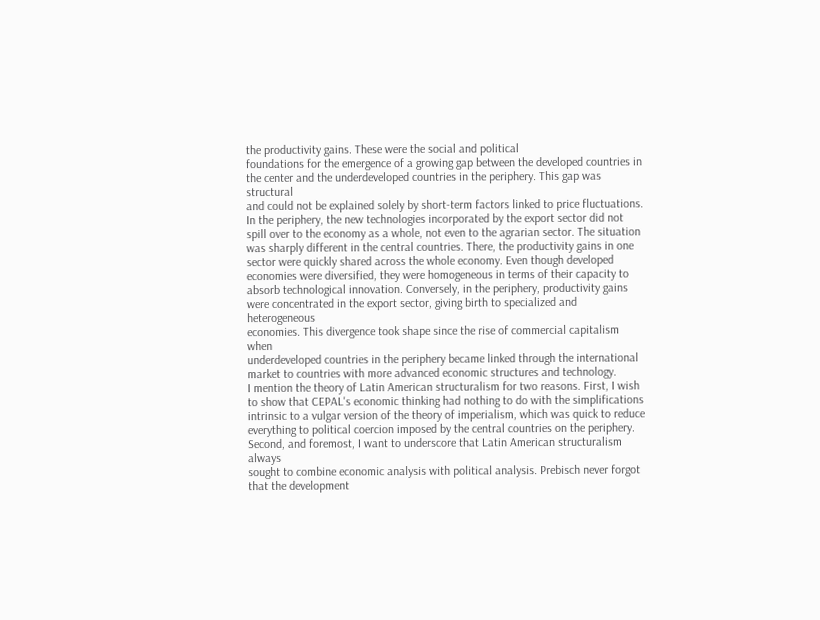the productivity gains. These were the social and political
foundations for the emergence of a growing gap between the developed countries in
the center and the underdeveloped countries in the periphery. This gap was structural
and could not be explained solely by short-term factors linked to price fluctuations.
In the periphery, the new technologies incorporated by the export sector did not
spill over to the economy as a whole, not even to the agrarian sector. The situation
was sharply different in the central countries. There, the productivity gains in one
sector were quickly shared across the whole economy. Even though developed
economies were diversified, they were homogeneous in terms of their capacity to
absorb technological innovation. Conversely, in the periphery, productivity gains
were concentrated in the export sector, giving birth to specialized and heterogeneous
economies. This divergence took shape since the rise of commercial capitalism when
underdeveloped countries in the periphery became linked through the international
market to countries with more advanced economic structures and technology.
I mention the theory of Latin American structuralism for two reasons. First, I wish
to show that CEPAL's economic thinking had nothing to do with the simplifications
intrinsic to a vulgar version of the theory of imperialism, which was quick to reduce
everything to political coercion imposed by the central countries on the periphery.
Second, and foremost, I want to underscore that Latin American structuralism always
sought to combine economic analysis with political analysis. Prebisch never forgot
that the development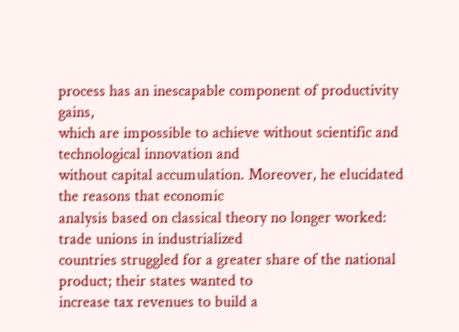process has an inescapable component of productivity gains,
which are impossible to achieve without scientific and technological innovation and
without capital accumulation. Moreover, he elucidated the reasons that economic
analysis based on classical theory no longer worked: trade unions in industrialized
countries struggled for a greater share of the national product; their states wanted to
increase tax revenues to build a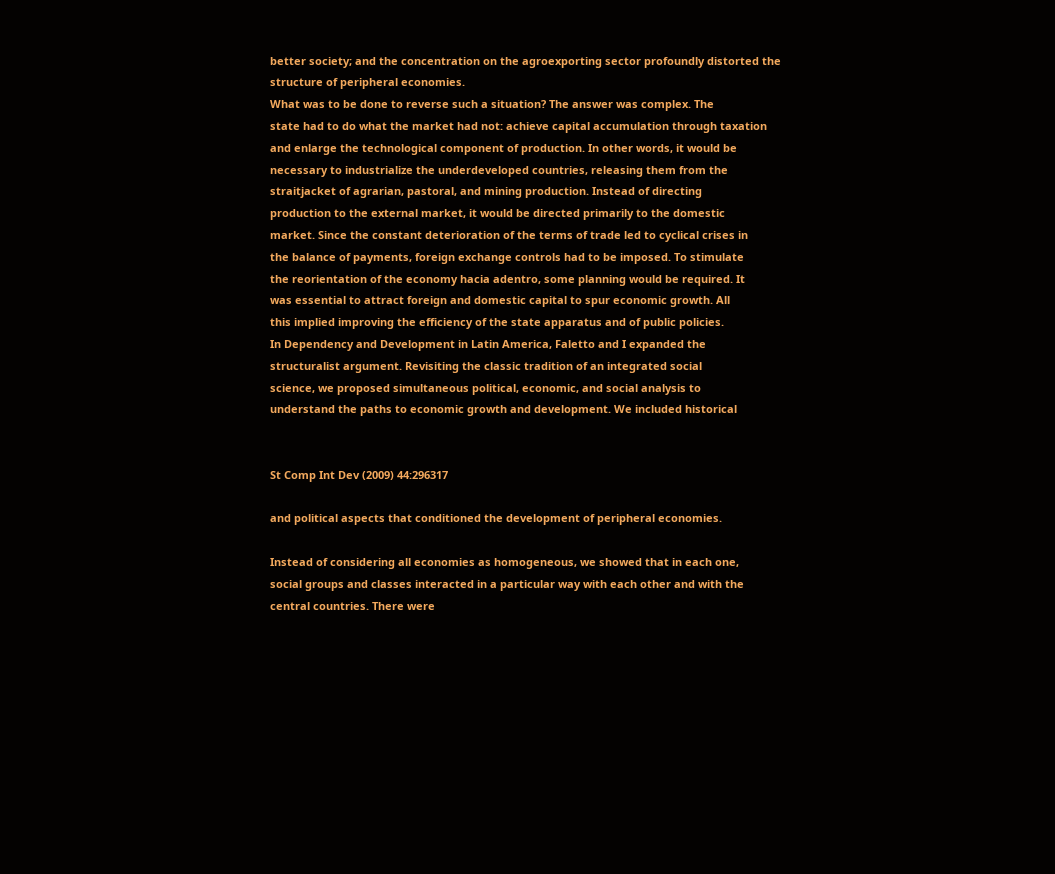better society; and the concentration on the agroexporting sector profoundly distorted the structure of peripheral economies.
What was to be done to reverse such a situation? The answer was complex. The
state had to do what the market had not: achieve capital accumulation through taxation
and enlarge the technological component of production. In other words, it would be
necessary to industrialize the underdeveloped countries, releasing them from the
straitjacket of agrarian, pastoral, and mining production. Instead of directing
production to the external market, it would be directed primarily to the domestic
market. Since the constant deterioration of the terms of trade led to cyclical crises in
the balance of payments, foreign exchange controls had to be imposed. To stimulate
the reorientation of the economy hacia adentro, some planning would be required. It
was essential to attract foreign and domestic capital to spur economic growth. All
this implied improving the efficiency of the state apparatus and of public policies.
In Dependency and Development in Latin America, Faletto and I expanded the
structuralist argument. Revisiting the classic tradition of an integrated social
science, we proposed simultaneous political, economic, and social analysis to
understand the paths to economic growth and development. We included historical


St Comp Int Dev (2009) 44:296317

and political aspects that conditioned the development of peripheral economies.

Instead of considering all economies as homogeneous, we showed that in each one,
social groups and classes interacted in a particular way with each other and with the
central countries. There were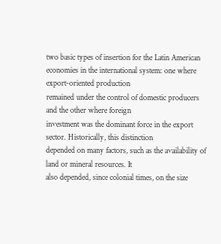two basic types of insertion for the Latin American
economies in the international system: one where export-oriented production
remained under the control of domestic producers and the other where foreign
investment was the dominant force in the export sector. Historically, this distinction
depended on many factors, such as the availability of land or mineral resources. It
also depended, since colonial times, on the size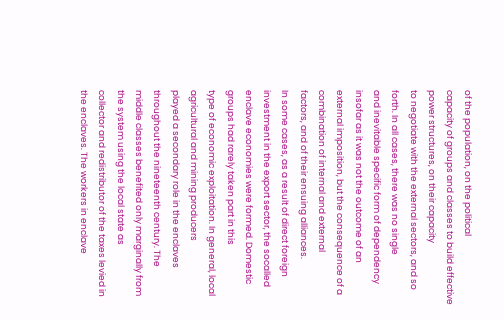of the population, on the political
capacity of groups and classes to build effective power structures, on their capacity
to negotiate with the external sectors, and so forth. In all cases, there was no single
and inevitable specific form of dependency insofar as it was not the outcome of an
external imposition, but the consequence of a combination of internal and external
factors, and of their ensuing alliances.
In some cases, as a result of direct foreign investment in the export sector, the socalled enclave economies were formed. Domestic groups had rarely taken part in this
type of economic exploitation. In general, local agricultural and mining producers
played a secondary role in the enclaves throughout the nineteenth century. The
middle classes benefited only marginally from the system using the local state as
collector and redistributor of the taxes levied in the enclaves. The workers in enclave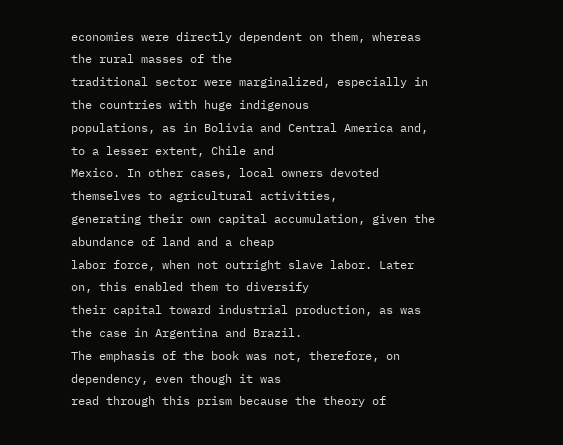economies were directly dependent on them, whereas the rural masses of the
traditional sector were marginalized, especially in the countries with huge indigenous
populations, as in Bolivia and Central America and, to a lesser extent, Chile and
Mexico. In other cases, local owners devoted themselves to agricultural activities,
generating their own capital accumulation, given the abundance of land and a cheap
labor force, when not outright slave labor. Later on, this enabled them to diversify
their capital toward industrial production, as was the case in Argentina and Brazil.
The emphasis of the book was not, therefore, on dependency, even though it was
read through this prism because the theory of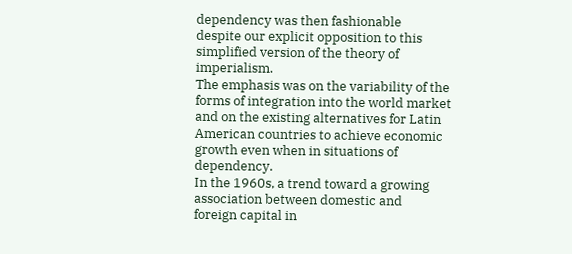dependency was then fashionable
despite our explicit opposition to this simplified version of the theory of imperialism.
The emphasis was on the variability of the forms of integration into the world market
and on the existing alternatives for Latin American countries to achieve economic
growth even when in situations of dependency.
In the 1960s, a trend toward a growing association between domestic and
foreign capital in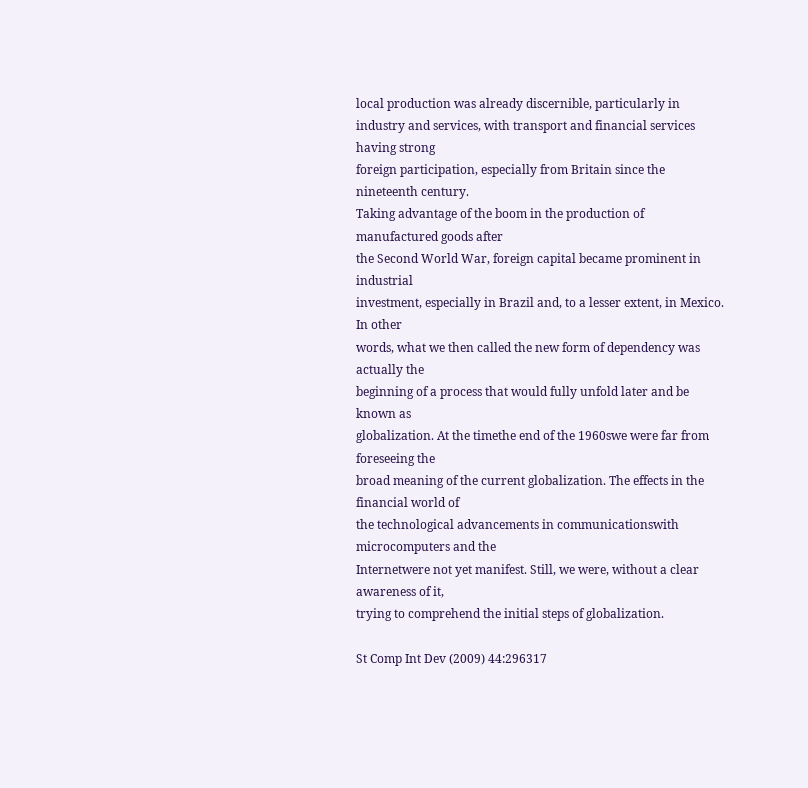local production was already discernible, particularly in
industry and services, with transport and financial services having strong
foreign participation, especially from Britain since the nineteenth century.
Taking advantage of the boom in the production of manufactured goods after
the Second World War, foreign capital became prominent in industrial
investment, especially in Brazil and, to a lesser extent, in Mexico. In other
words, what we then called the new form of dependency was actually the
beginning of a process that would fully unfold later and be known as
globalization. At the timethe end of the 1960swe were far from foreseeing the
broad meaning of the current globalization. The effects in the financial world of
the technological advancements in communicationswith microcomputers and the
Internetwere not yet manifest. Still, we were, without a clear awareness of it,
trying to comprehend the initial steps of globalization.

St Comp Int Dev (2009) 44:296317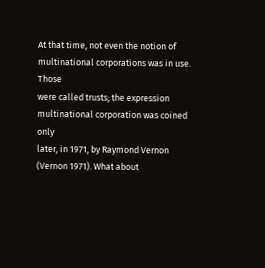At that time, not even the notion of multinational corporations was in use. Those
were called trusts; the expression multinational corporation was coined only
later, in 1971, by Raymond Vernon (Vernon 1971). What about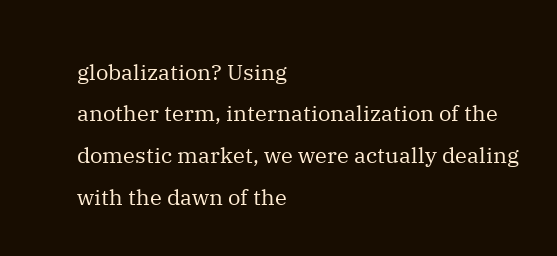globalization? Using
another term, internationalization of the domestic market, we were actually dealing
with the dawn of the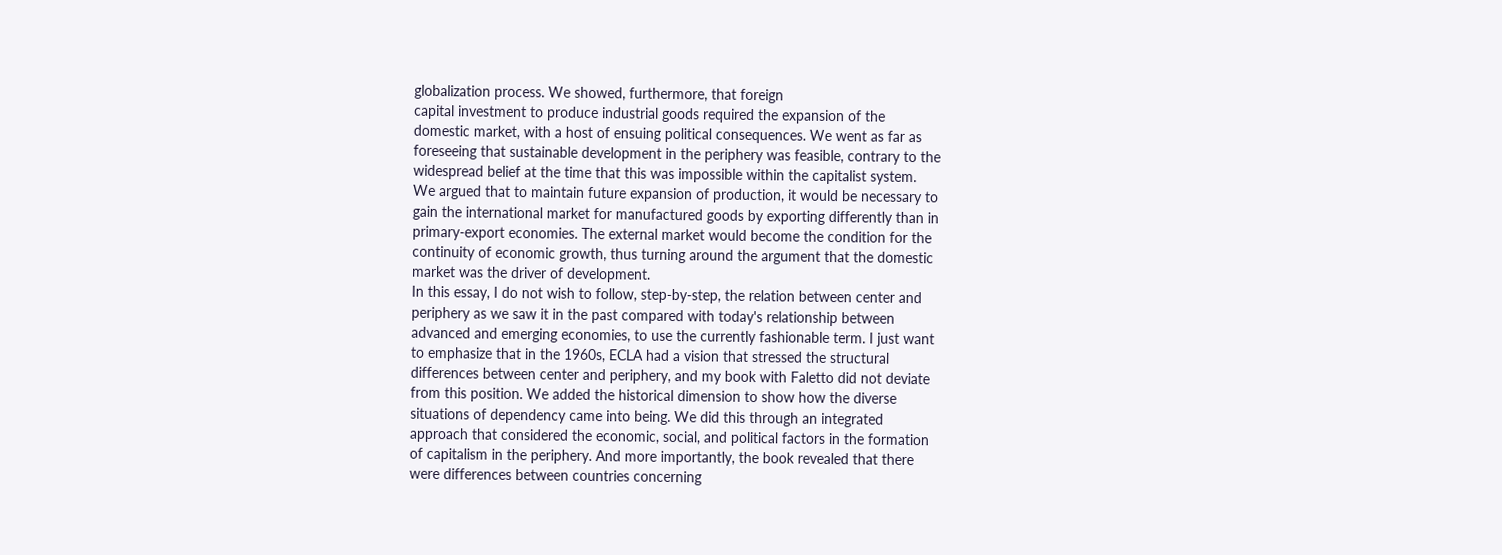globalization process. We showed, furthermore, that foreign
capital investment to produce industrial goods required the expansion of the
domestic market, with a host of ensuing political consequences. We went as far as
foreseeing that sustainable development in the periphery was feasible, contrary to the
widespread belief at the time that this was impossible within the capitalist system.
We argued that to maintain future expansion of production, it would be necessary to
gain the international market for manufactured goods by exporting differently than in
primary-export economies. The external market would become the condition for the
continuity of economic growth, thus turning around the argument that the domestic
market was the driver of development.
In this essay, I do not wish to follow, step-by-step, the relation between center and
periphery as we saw it in the past compared with today's relationship between
advanced and emerging economies, to use the currently fashionable term. I just want
to emphasize that in the 1960s, ECLA had a vision that stressed the structural
differences between center and periphery, and my book with Faletto did not deviate
from this position. We added the historical dimension to show how the diverse
situations of dependency came into being. We did this through an integrated
approach that considered the economic, social, and political factors in the formation
of capitalism in the periphery. And more importantly, the book revealed that there
were differences between countries concerning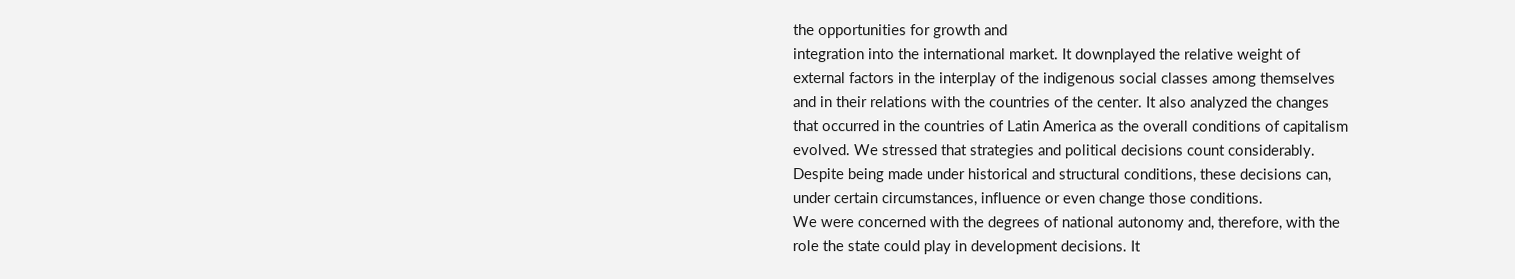the opportunities for growth and
integration into the international market. It downplayed the relative weight of
external factors in the interplay of the indigenous social classes among themselves
and in their relations with the countries of the center. It also analyzed the changes
that occurred in the countries of Latin America as the overall conditions of capitalism
evolved. We stressed that strategies and political decisions count considerably.
Despite being made under historical and structural conditions, these decisions can,
under certain circumstances, influence or even change those conditions.
We were concerned with the degrees of national autonomy and, therefore, with the
role the state could play in development decisions. It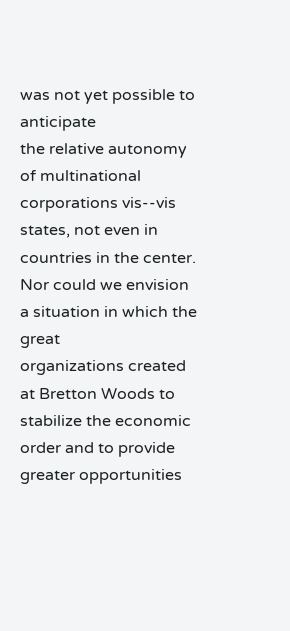was not yet possible to anticipate
the relative autonomy of multinational corporations vis--vis states, not even in
countries in the center. Nor could we envision a situation in which the great
organizations created at Bretton Woods to stabilize the economic order and to provide
greater opportunities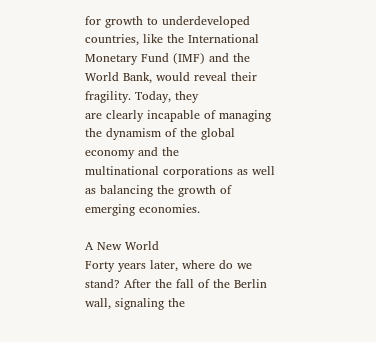for growth to underdeveloped countries, like the International
Monetary Fund (IMF) and the World Bank, would reveal their fragility. Today, they
are clearly incapable of managing the dynamism of the global economy and the
multinational corporations as well as balancing the growth of emerging economies.

A New World
Forty years later, where do we stand? After the fall of the Berlin wall, signaling the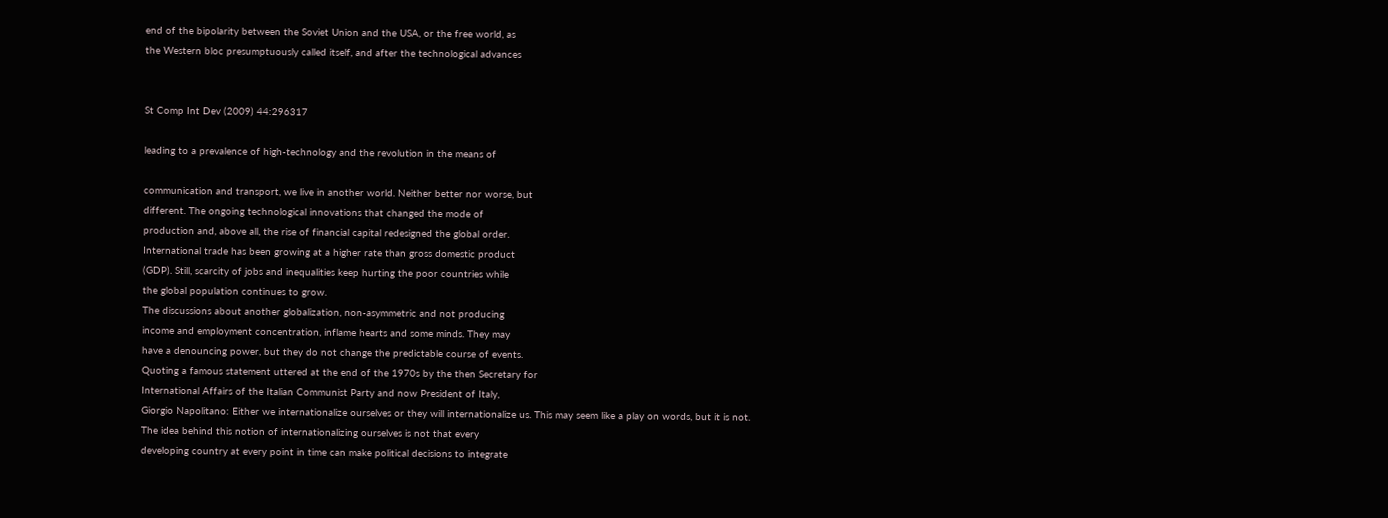end of the bipolarity between the Soviet Union and the USA, or the free world, as
the Western bloc presumptuously called itself, and after the technological advances


St Comp Int Dev (2009) 44:296317

leading to a prevalence of high-technology and the revolution in the means of

communication and transport, we live in another world. Neither better nor worse, but
different. The ongoing technological innovations that changed the mode of
production and, above all, the rise of financial capital redesigned the global order.
International trade has been growing at a higher rate than gross domestic product
(GDP). Still, scarcity of jobs and inequalities keep hurting the poor countries while
the global population continues to grow.
The discussions about another globalization, non-asymmetric and not producing
income and employment concentration, inflame hearts and some minds. They may
have a denouncing power, but they do not change the predictable course of events.
Quoting a famous statement uttered at the end of the 1970s by the then Secretary for
International Affairs of the Italian Communist Party and now President of Italy,
Giorgio Napolitano: Either we internationalize ourselves or they will internationalize us. This may seem like a play on words, but it is not.
The idea behind this notion of internationalizing ourselves is not that every
developing country at every point in time can make political decisions to integrate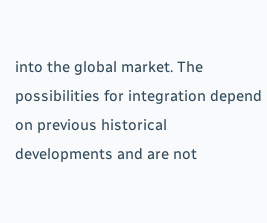into the global market. The possibilities for integration depend on previous historical
developments and are not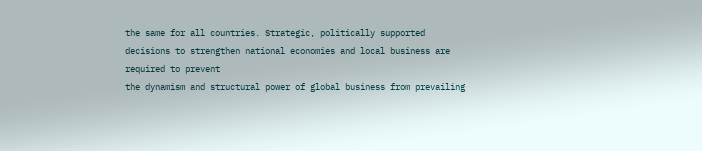the same for all countries. Strategic, politically supported
decisions to strengthen national economies and local business are required to prevent
the dynamism and structural power of global business from prevailing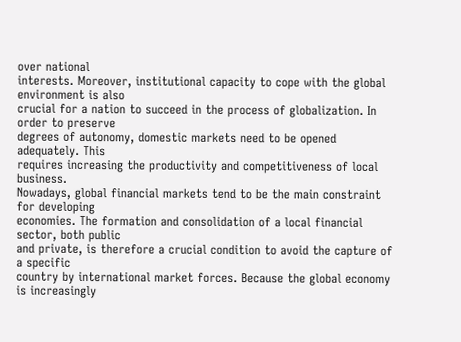over national
interests. Moreover, institutional capacity to cope with the global environment is also
crucial for a nation to succeed in the process of globalization. In order to preserve
degrees of autonomy, domestic markets need to be opened adequately. This
requires increasing the productivity and competitiveness of local business.
Nowadays, global financial markets tend to be the main constraint for developing
economies. The formation and consolidation of a local financial sector, both public
and private, is therefore a crucial condition to avoid the capture of a specific
country by international market forces. Because the global economy is increasingly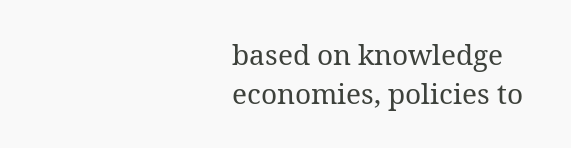based on knowledge economies, policies to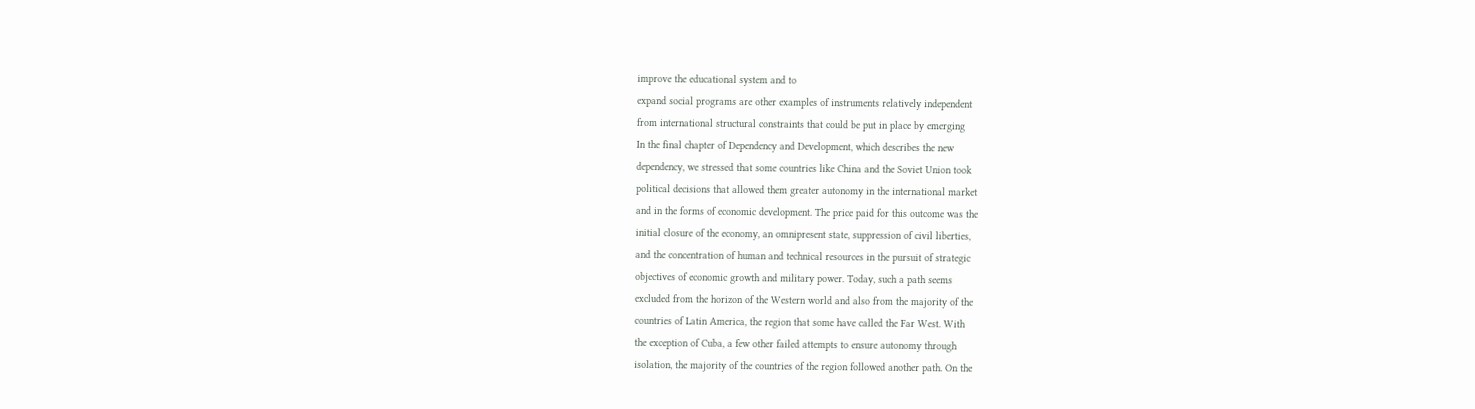improve the educational system and to
expand social programs are other examples of instruments relatively independent
from international structural constraints that could be put in place by emerging
In the final chapter of Dependency and Development, which describes the new
dependency, we stressed that some countries like China and the Soviet Union took
political decisions that allowed them greater autonomy in the international market
and in the forms of economic development. The price paid for this outcome was the
initial closure of the economy, an omnipresent state, suppression of civil liberties,
and the concentration of human and technical resources in the pursuit of strategic
objectives of economic growth and military power. Today, such a path seems
excluded from the horizon of the Western world and also from the majority of the
countries of Latin America, the region that some have called the Far West. With
the exception of Cuba, a few other failed attempts to ensure autonomy through
isolation, the majority of the countries of the region followed another path. On the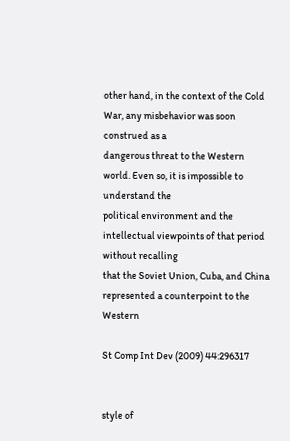other hand, in the context of the Cold War, any misbehavior was soon construed as a
dangerous threat to the Western world. Even so, it is impossible to understand the
political environment and the intellectual viewpoints of that period without recalling
that the Soviet Union, Cuba, and China represented a counterpoint to the Western

St Comp Int Dev (2009) 44:296317


style of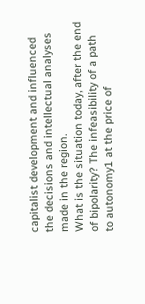capitalist development and influenced the decisions and intellectual analyses
made in the region.
What is the situation today, after the end of bipolarity? The infeasibility of a path
to autonomy1 at the price of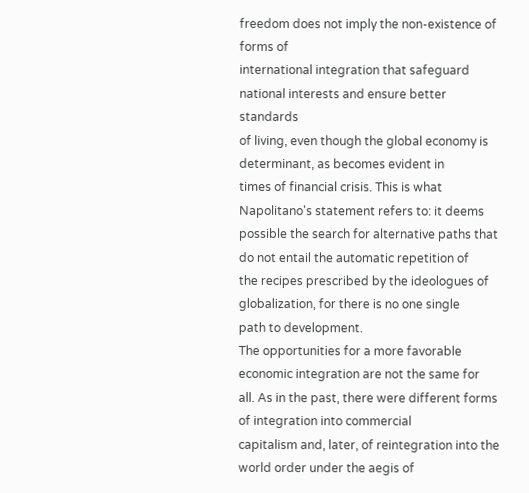freedom does not imply the non-existence of forms of
international integration that safeguard national interests and ensure better standards
of living, even though the global economy is determinant, as becomes evident in
times of financial crisis. This is what Napolitano's statement refers to: it deems
possible the search for alternative paths that do not entail the automatic repetition of
the recipes prescribed by the ideologues of globalization, for there is no one single
path to development.
The opportunities for a more favorable economic integration are not the same for
all. As in the past, there were different forms of integration into commercial
capitalism and, later, of reintegration into the world order under the aegis of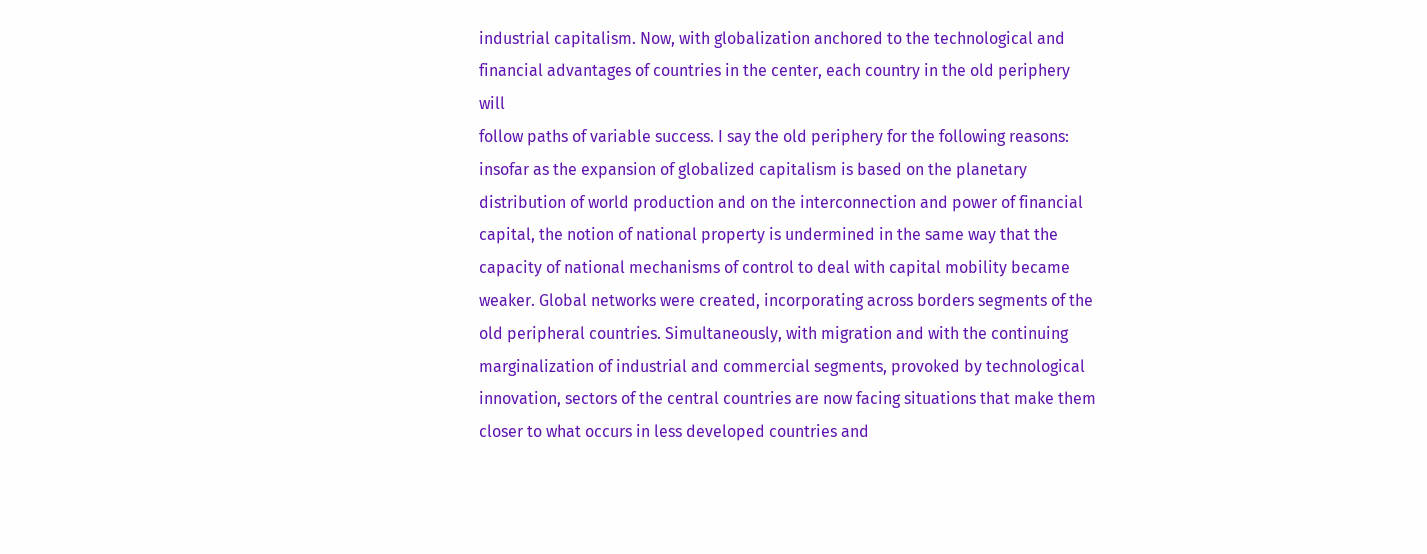industrial capitalism. Now, with globalization anchored to the technological and
financial advantages of countries in the center, each country in the old periphery will
follow paths of variable success. I say the old periphery for the following reasons:
insofar as the expansion of globalized capitalism is based on the planetary
distribution of world production and on the interconnection and power of financial
capital, the notion of national property is undermined in the same way that the
capacity of national mechanisms of control to deal with capital mobility became
weaker. Global networks were created, incorporating across borders segments of the
old peripheral countries. Simultaneously, with migration and with the continuing
marginalization of industrial and commercial segments, provoked by technological
innovation, sectors of the central countries are now facing situations that make them
closer to what occurs in less developed countries and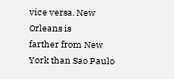vice versa. New Orleans is
farther from New York than Sao Paulo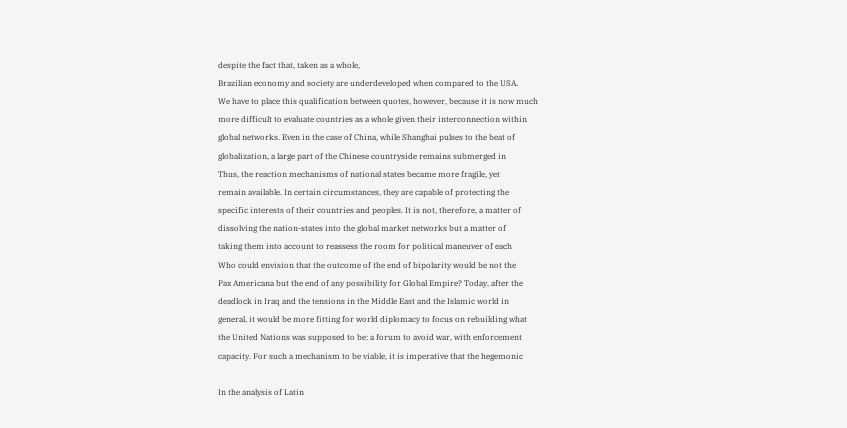despite the fact that, taken as a whole,
Brazilian economy and society are underdeveloped when compared to the USA.
We have to place this qualification between quotes, however, because it is now much
more difficult to evaluate countries as a whole given their interconnection within
global networks. Even in the case of China, while Shanghai pulses to the beat of
globalization, a large part of the Chinese countryside remains submerged in
Thus, the reaction mechanisms of national states became more fragile, yet
remain available. In certain circumstances, they are capable of protecting the
specific interests of their countries and peoples. It is not, therefore, a matter of
dissolving the nation-states into the global market networks but a matter of
taking them into account to reassess the room for political maneuver of each
Who could envision that the outcome of the end of bipolarity would be not the
Pax Americana but the end of any possibility for Global Empire? Today, after the
deadlock in Iraq and the tensions in the Middle East and the Islamic world in
general, it would be more fitting for world diplomacy to focus on rebuilding what
the United Nations was supposed to be: a forum to avoid war, with enforcement
capacity. For such a mechanism to be viable, it is imperative that the hegemonic

In the analysis of Latin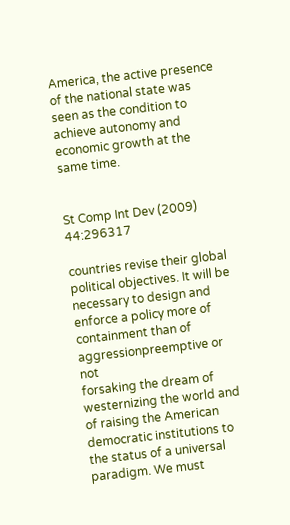America, the active presence of the national state was seen as the condition to
achieve autonomy and economic growth at the same time.


St Comp Int Dev (2009) 44:296317

countries revise their global political objectives. It will be necessary to design and
enforce a policy more of containment than of aggressionpreemptive or not
forsaking the dream of westernizing the world and of raising the American
democratic institutions to the status of a universal paradigm. We must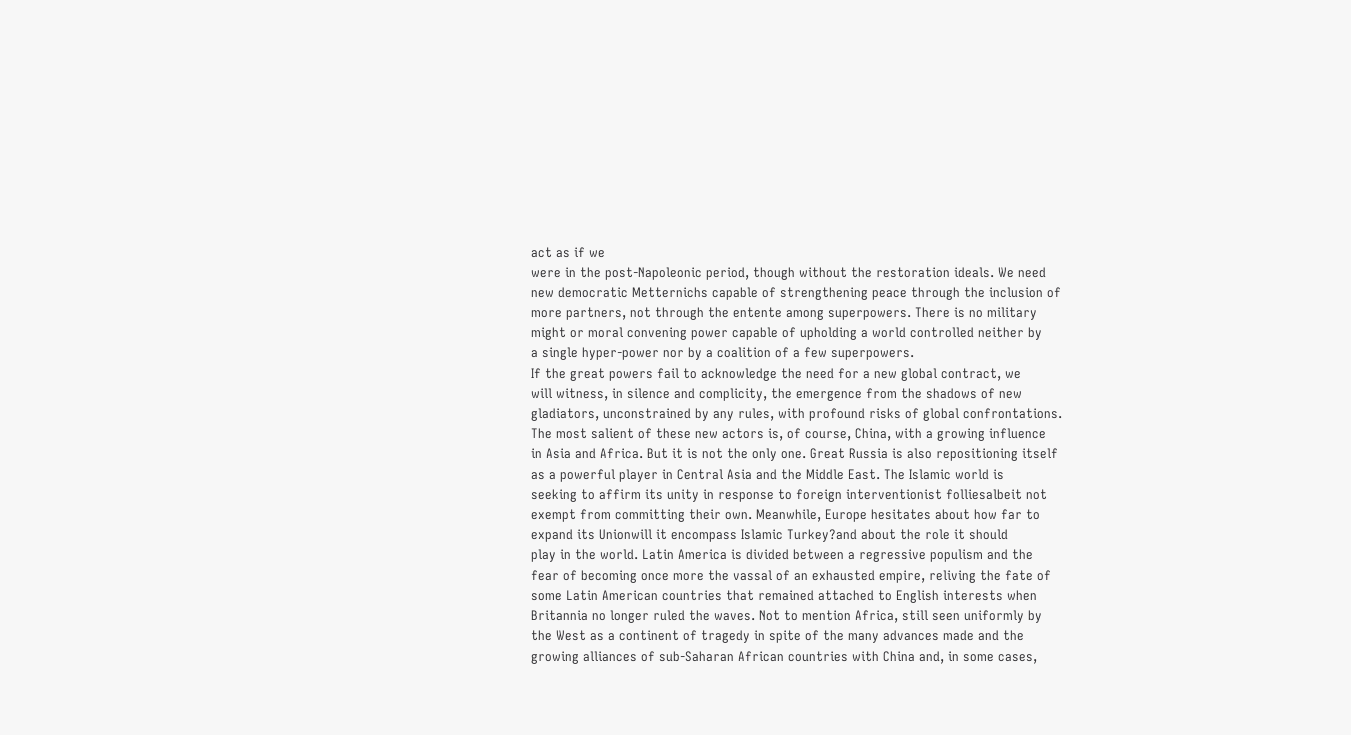act as if we
were in the post-Napoleonic period, though without the restoration ideals. We need
new democratic Metternichs capable of strengthening peace through the inclusion of
more partners, not through the entente among superpowers. There is no military
might or moral convening power capable of upholding a world controlled neither by
a single hyper-power nor by a coalition of a few superpowers.
If the great powers fail to acknowledge the need for a new global contract, we
will witness, in silence and complicity, the emergence from the shadows of new
gladiators, unconstrained by any rules, with profound risks of global confrontations.
The most salient of these new actors is, of course, China, with a growing influence
in Asia and Africa. But it is not the only one. Great Russia is also repositioning itself
as a powerful player in Central Asia and the Middle East. The Islamic world is
seeking to affirm its unity in response to foreign interventionist folliesalbeit not
exempt from committing their own. Meanwhile, Europe hesitates about how far to
expand its Unionwill it encompass Islamic Turkey?and about the role it should
play in the world. Latin America is divided between a regressive populism and the
fear of becoming once more the vassal of an exhausted empire, reliving the fate of
some Latin American countries that remained attached to English interests when
Britannia no longer ruled the waves. Not to mention Africa, still seen uniformly by
the West as a continent of tragedy in spite of the many advances made and the
growing alliances of sub-Saharan African countries with China and, in some cases,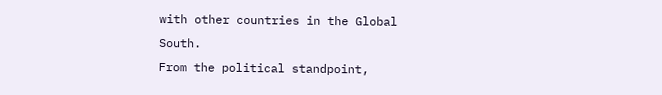with other countries in the Global South.
From the political standpoint,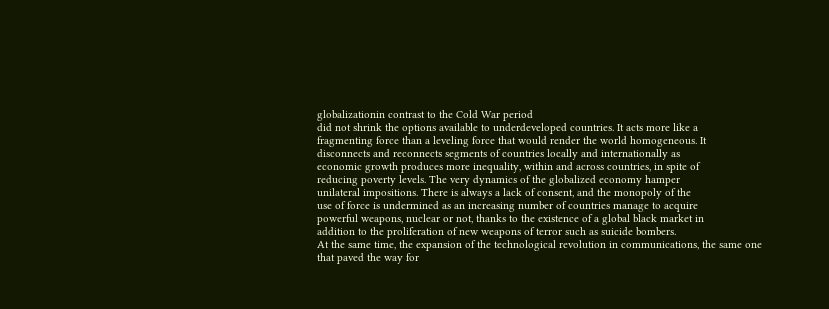globalizationin contrast to the Cold War period
did not shrink the options available to underdeveloped countries. It acts more like a
fragmenting force than a leveling force that would render the world homogeneous. It
disconnects and reconnects segments of countries locally and internationally as
economic growth produces more inequality, within and across countries, in spite of
reducing poverty levels. The very dynamics of the globalized economy hamper
unilateral impositions. There is always a lack of consent, and the monopoly of the
use of force is undermined as an increasing number of countries manage to acquire
powerful weapons, nuclear or not, thanks to the existence of a global black market in
addition to the proliferation of new weapons of terror such as suicide bombers.
At the same time, the expansion of the technological revolution in communications, the same one that paved the way for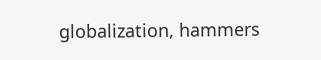globalization, hammers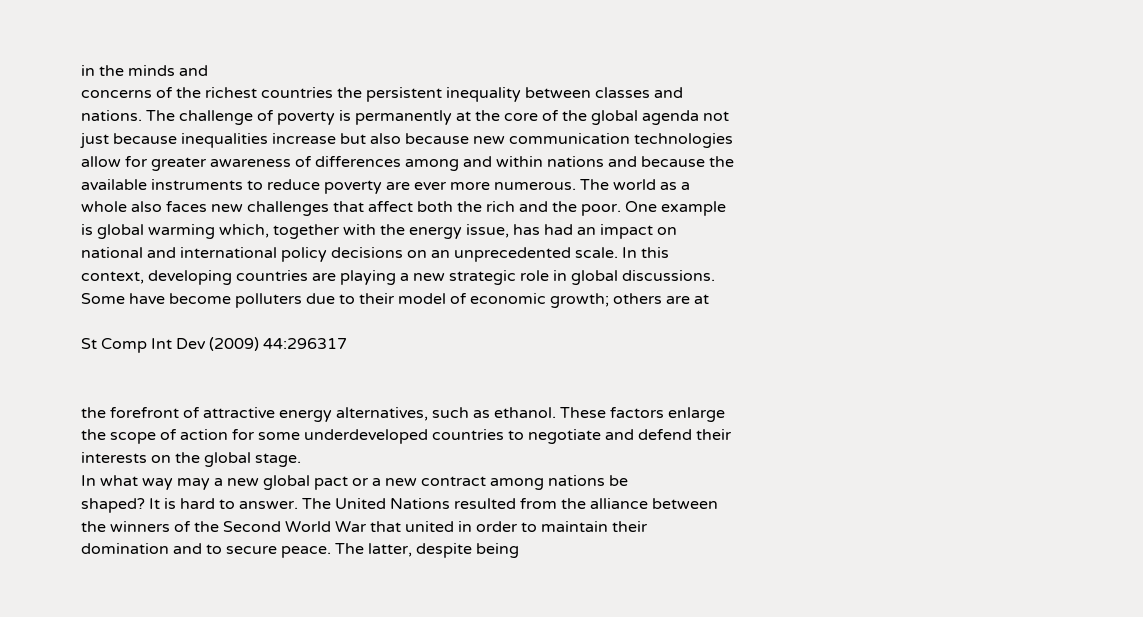in the minds and
concerns of the richest countries the persistent inequality between classes and
nations. The challenge of poverty is permanently at the core of the global agenda not
just because inequalities increase but also because new communication technologies
allow for greater awareness of differences among and within nations and because the
available instruments to reduce poverty are ever more numerous. The world as a
whole also faces new challenges that affect both the rich and the poor. One example
is global warming which, together with the energy issue, has had an impact on
national and international policy decisions on an unprecedented scale. In this
context, developing countries are playing a new strategic role in global discussions.
Some have become polluters due to their model of economic growth; others are at

St Comp Int Dev (2009) 44:296317


the forefront of attractive energy alternatives, such as ethanol. These factors enlarge
the scope of action for some underdeveloped countries to negotiate and defend their
interests on the global stage.
In what way may a new global pact or a new contract among nations be
shaped? It is hard to answer. The United Nations resulted from the alliance between
the winners of the Second World War that united in order to maintain their
domination and to secure peace. The latter, despite being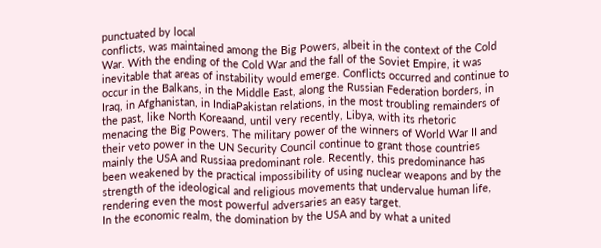punctuated by local
conflicts, was maintained among the Big Powers, albeit in the context of the Cold
War. With the ending of the Cold War and the fall of the Soviet Empire, it was
inevitable that areas of instability would emerge. Conflicts occurred and continue to
occur in the Balkans, in the Middle East, along the Russian Federation borders, in
Iraq, in Afghanistan, in IndiaPakistan relations, in the most troubling remainders of
the past, like North Koreaand, until very recently, Libya, with its rhetoric
menacing the Big Powers. The military power of the winners of World War II and
their veto power in the UN Security Council continue to grant those countries
mainly the USA and Russiaa predominant role. Recently, this predominance has
been weakened by the practical impossibility of using nuclear weapons and by the
strength of the ideological and religious movements that undervalue human life,
rendering even the most powerful adversaries an easy target.
In the economic realm, the domination by the USA and by what a united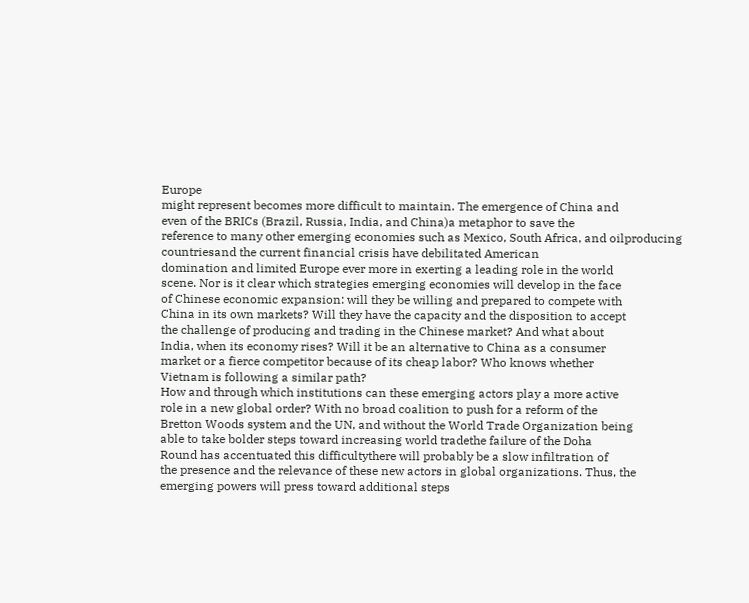Europe
might represent becomes more difficult to maintain. The emergence of China and
even of the BRICs (Brazil, Russia, India, and China)a metaphor to save the
reference to many other emerging economies such as Mexico, South Africa, and oilproducing countriesand the current financial crisis have debilitated American
domination and limited Europe ever more in exerting a leading role in the world
scene. Nor is it clear which strategies emerging economies will develop in the face
of Chinese economic expansion: will they be willing and prepared to compete with
China in its own markets? Will they have the capacity and the disposition to accept
the challenge of producing and trading in the Chinese market? And what about
India, when its economy rises? Will it be an alternative to China as a consumer
market or a fierce competitor because of its cheap labor? Who knows whether
Vietnam is following a similar path?
How and through which institutions can these emerging actors play a more active
role in a new global order? With no broad coalition to push for a reform of the
Bretton Woods system and the UN, and without the World Trade Organization being
able to take bolder steps toward increasing world tradethe failure of the Doha
Round has accentuated this difficultythere will probably be a slow infiltration of
the presence and the relevance of these new actors in global organizations. Thus, the
emerging powers will press toward additional steps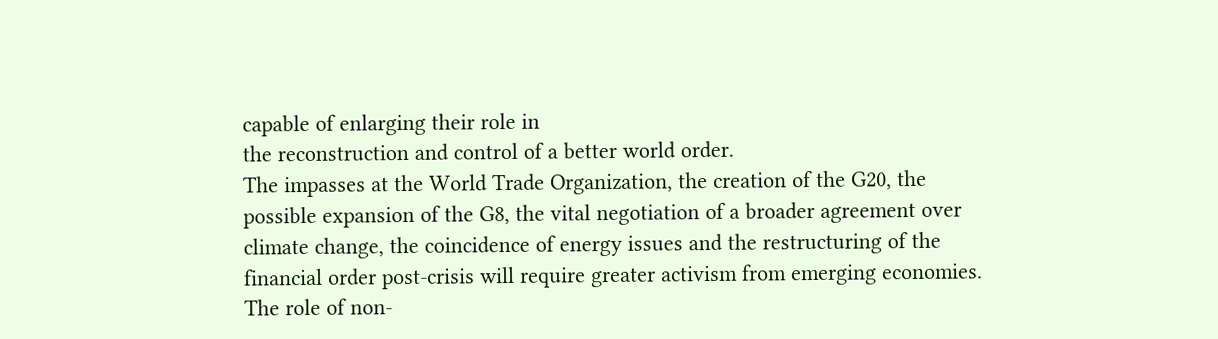capable of enlarging their role in
the reconstruction and control of a better world order.
The impasses at the World Trade Organization, the creation of the G20, the
possible expansion of the G8, the vital negotiation of a broader agreement over
climate change, the coincidence of energy issues and the restructuring of the
financial order post-crisis will require greater activism from emerging economies.
The role of non-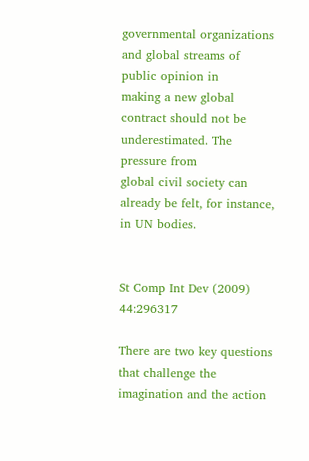governmental organizations and global streams of public opinion in
making a new global contract should not be underestimated. The pressure from
global civil society can already be felt, for instance, in UN bodies.


St Comp Int Dev (2009) 44:296317

There are two key questions that challenge the imagination and the action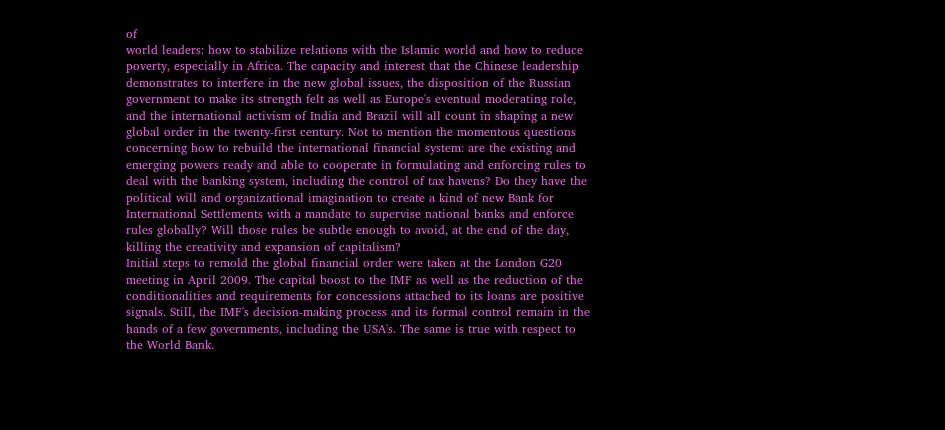of
world leaders: how to stabilize relations with the Islamic world and how to reduce
poverty, especially in Africa. The capacity and interest that the Chinese leadership
demonstrates to interfere in the new global issues, the disposition of the Russian
government to make its strength felt as well as Europe's eventual moderating role,
and the international activism of India and Brazil will all count in shaping a new
global order in the twenty-first century. Not to mention the momentous questions
concerning how to rebuild the international financial system: are the existing and
emerging powers ready and able to cooperate in formulating and enforcing rules to
deal with the banking system, including the control of tax havens? Do they have the
political will and organizational imagination to create a kind of new Bank for
International Settlements with a mandate to supervise national banks and enforce
rules globally? Will those rules be subtle enough to avoid, at the end of the day,
killing the creativity and expansion of capitalism?
Initial steps to remold the global financial order were taken at the London G20
meeting in April 2009. The capital boost to the IMF as well as the reduction of the
conditionalities and requirements for concessions attached to its loans are positive
signals. Still, the IMF's decision-making process and its formal control remain in the
hands of a few governments, including the USA's. The same is true with respect to
the World Bank.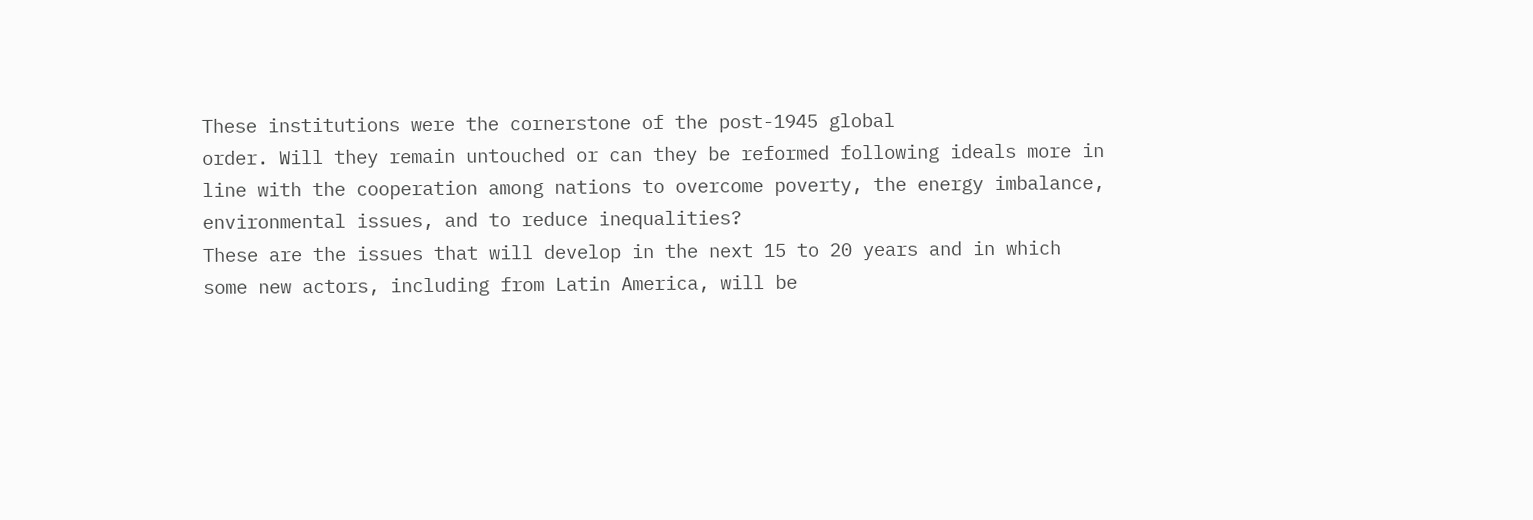These institutions were the cornerstone of the post-1945 global
order. Will they remain untouched or can they be reformed following ideals more in
line with the cooperation among nations to overcome poverty, the energy imbalance,
environmental issues, and to reduce inequalities?
These are the issues that will develop in the next 15 to 20 years and in which
some new actors, including from Latin America, will be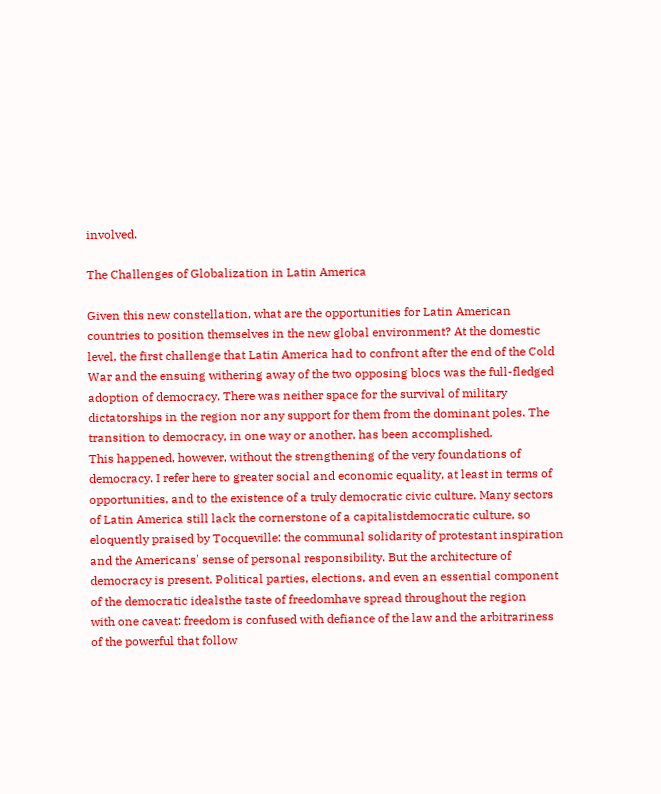involved.

The Challenges of Globalization in Latin America

Given this new constellation, what are the opportunities for Latin American
countries to position themselves in the new global environment? At the domestic
level, the first challenge that Latin America had to confront after the end of the Cold
War and the ensuing withering away of the two opposing blocs was the full-fledged
adoption of democracy. There was neither space for the survival of military
dictatorships in the region nor any support for them from the dominant poles. The
transition to democracy, in one way or another, has been accomplished.
This happened, however, without the strengthening of the very foundations of
democracy. I refer here to greater social and economic equality, at least in terms of
opportunities, and to the existence of a truly democratic civic culture. Many sectors
of Latin America still lack the cornerstone of a capitalistdemocratic culture, so
eloquently praised by Tocqueville: the communal solidarity of protestant inspiration
and the Americans' sense of personal responsibility. But the architecture of
democracy is present. Political parties, elections, and even an essential component
of the democratic idealsthe taste of freedomhave spread throughout the region
with one caveat: freedom is confused with defiance of the law and the arbitrariness
of the powerful that follow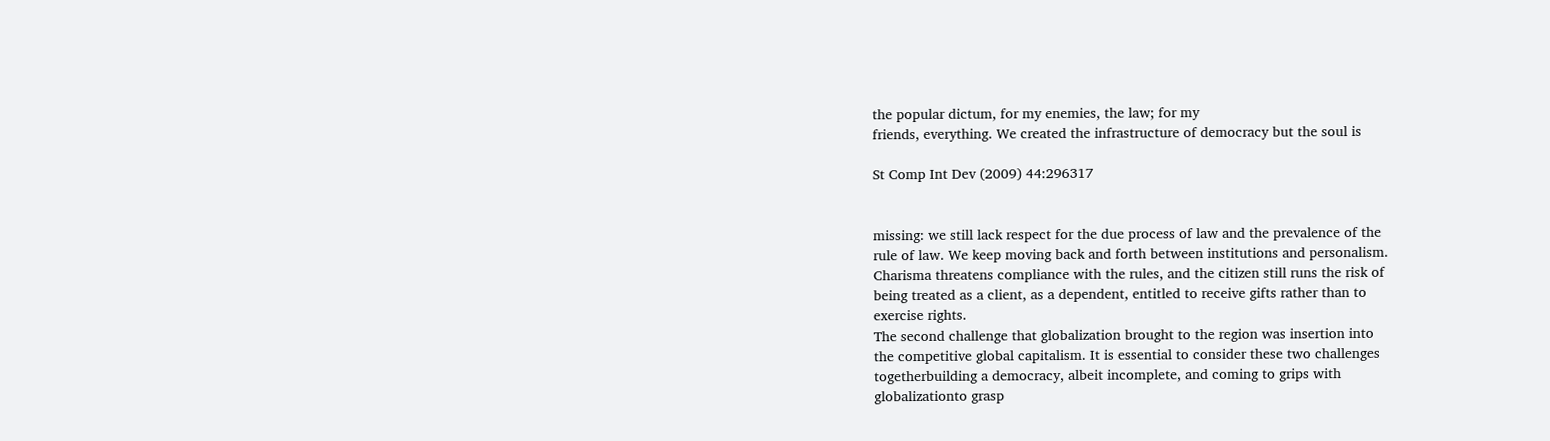the popular dictum, for my enemies, the law; for my
friends, everything. We created the infrastructure of democracy but the soul is

St Comp Int Dev (2009) 44:296317


missing: we still lack respect for the due process of law and the prevalence of the
rule of law. We keep moving back and forth between institutions and personalism.
Charisma threatens compliance with the rules, and the citizen still runs the risk of
being treated as a client, as a dependent, entitled to receive gifts rather than to
exercise rights.
The second challenge that globalization brought to the region was insertion into
the competitive global capitalism. It is essential to consider these two challenges
togetherbuilding a democracy, albeit incomplete, and coming to grips with
globalizationto grasp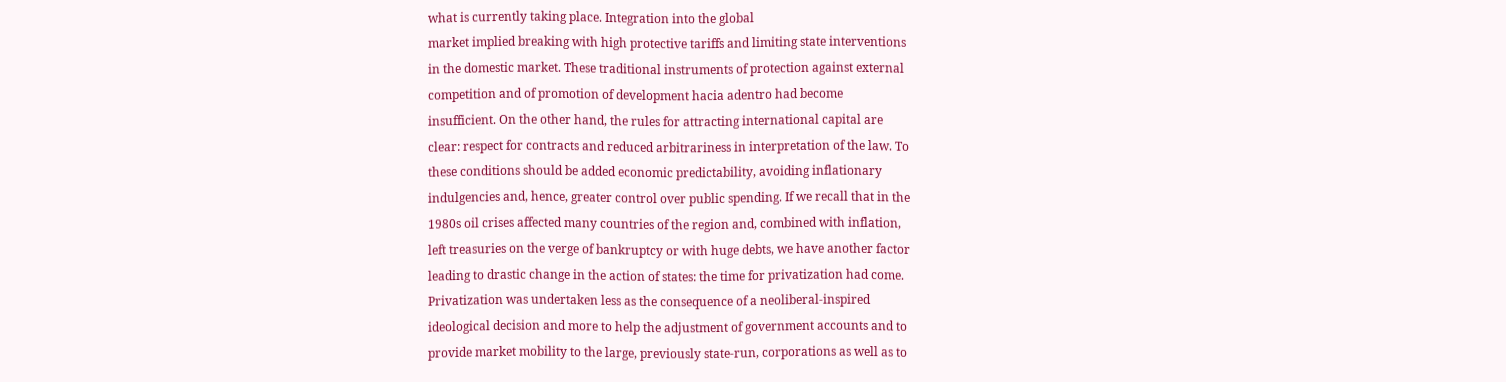what is currently taking place. Integration into the global
market implied breaking with high protective tariffs and limiting state interventions
in the domestic market. These traditional instruments of protection against external
competition and of promotion of development hacia adentro had become
insufficient. On the other hand, the rules for attracting international capital are
clear: respect for contracts and reduced arbitrariness in interpretation of the law. To
these conditions should be added economic predictability, avoiding inflationary
indulgencies and, hence, greater control over public spending. If we recall that in the
1980s oil crises affected many countries of the region and, combined with inflation,
left treasuries on the verge of bankruptcy or with huge debts, we have another factor
leading to drastic change in the action of states: the time for privatization had come.
Privatization was undertaken less as the consequence of a neoliberal-inspired
ideological decision and more to help the adjustment of government accounts and to
provide market mobility to the large, previously state-run, corporations as well as to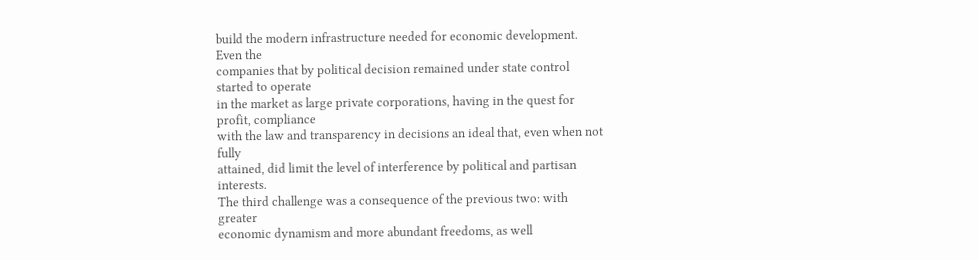build the modern infrastructure needed for economic development. Even the
companies that by political decision remained under state control started to operate
in the market as large private corporations, having in the quest for profit, compliance
with the law and transparency in decisions an ideal that, even when not fully
attained, did limit the level of interference by political and partisan interests.
The third challenge was a consequence of the previous two: with greater
economic dynamism and more abundant freedoms, as well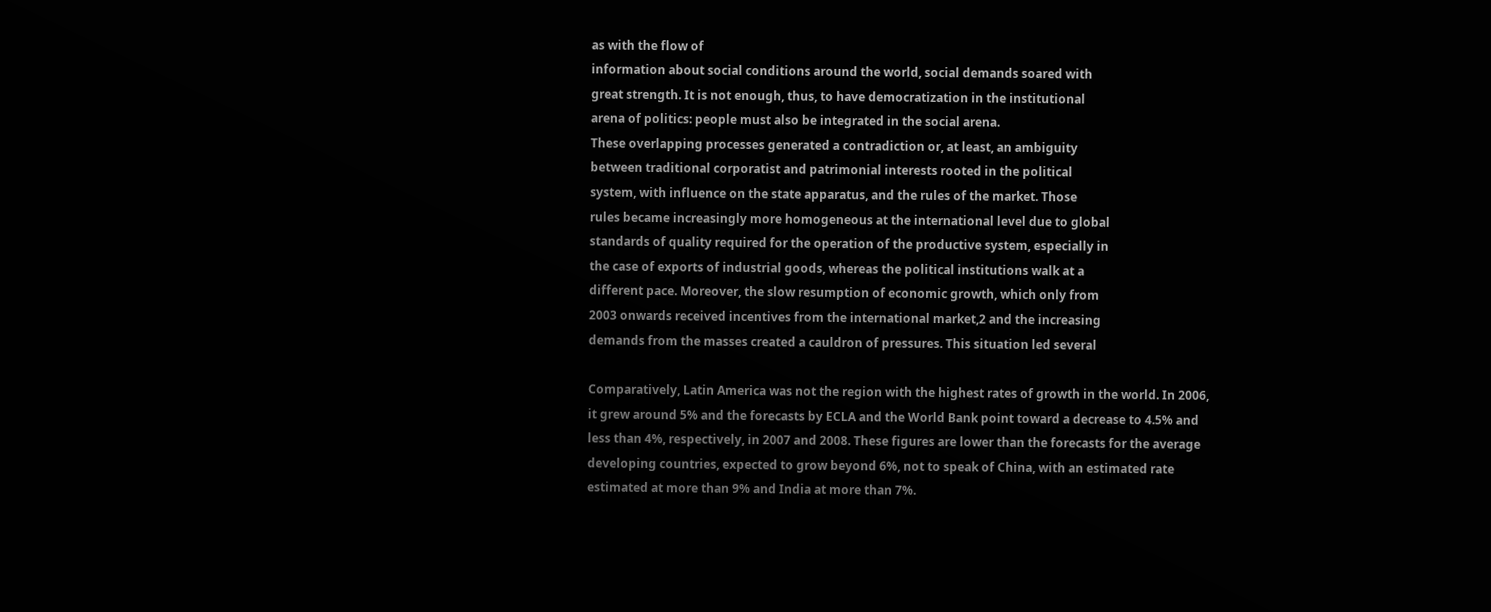as with the flow of
information about social conditions around the world, social demands soared with
great strength. It is not enough, thus, to have democratization in the institutional
arena of politics: people must also be integrated in the social arena.
These overlapping processes generated a contradiction or, at least, an ambiguity
between traditional corporatist and patrimonial interests rooted in the political
system, with influence on the state apparatus, and the rules of the market. Those
rules became increasingly more homogeneous at the international level due to global
standards of quality required for the operation of the productive system, especially in
the case of exports of industrial goods, whereas the political institutions walk at a
different pace. Moreover, the slow resumption of economic growth, which only from
2003 onwards received incentives from the international market,2 and the increasing
demands from the masses created a cauldron of pressures. This situation led several

Comparatively, Latin America was not the region with the highest rates of growth in the world. In 2006,
it grew around 5% and the forecasts by ECLA and the World Bank point toward a decrease to 4.5% and
less than 4%, respectively, in 2007 and 2008. These figures are lower than the forecasts for the average
developing countries, expected to grow beyond 6%, not to speak of China, with an estimated rate
estimated at more than 9% and India at more than 7%.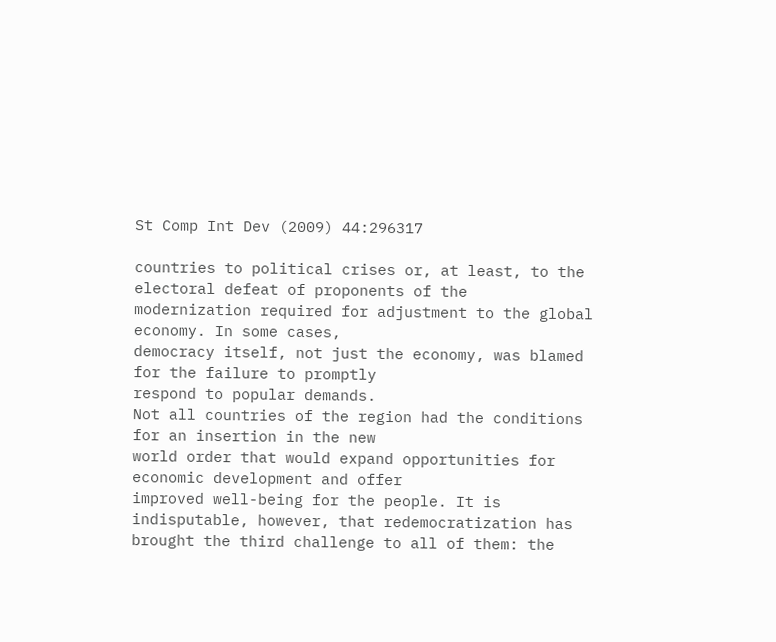St Comp Int Dev (2009) 44:296317

countries to political crises or, at least, to the electoral defeat of proponents of the
modernization required for adjustment to the global economy. In some cases,
democracy itself, not just the economy, was blamed for the failure to promptly
respond to popular demands.
Not all countries of the region had the conditions for an insertion in the new
world order that would expand opportunities for economic development and offer
improved well-being for the people. It is indisputable, however, that redemocratization has brought the third challenge to all of them: the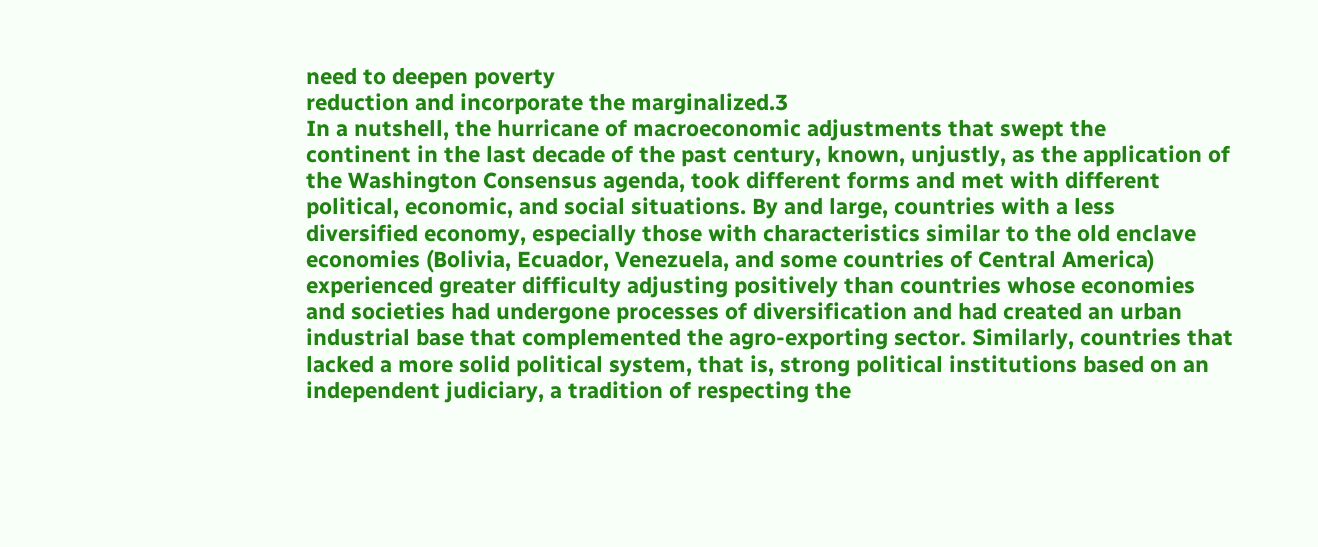need to deepen poverty
reduction and incorporate the marginalized.3
In a nutshell, the hurricane of macroeconomic adjustments that swept the
continent in the last decade of the past century, known, unjustly, as the application of
the Washington Consensus agenda, took different forms and met with different
political, economic, and social situations. By and large, countries with a less
diversified economy, especially those with characteristics similar to the old enclave
economies (Bolivia, Ecuador, Venezuela, and some countries of Central America)
experienced greater difficulty adjusting positively than countries whose economies
and societies had undergone processes of diversification and had created an urban
industrial base that complemented the agro-exporting sector. Similarly, countries that
lacked a more solid political system, that is, strong political institutions based on an
independent judiciary, a tradition of respecting the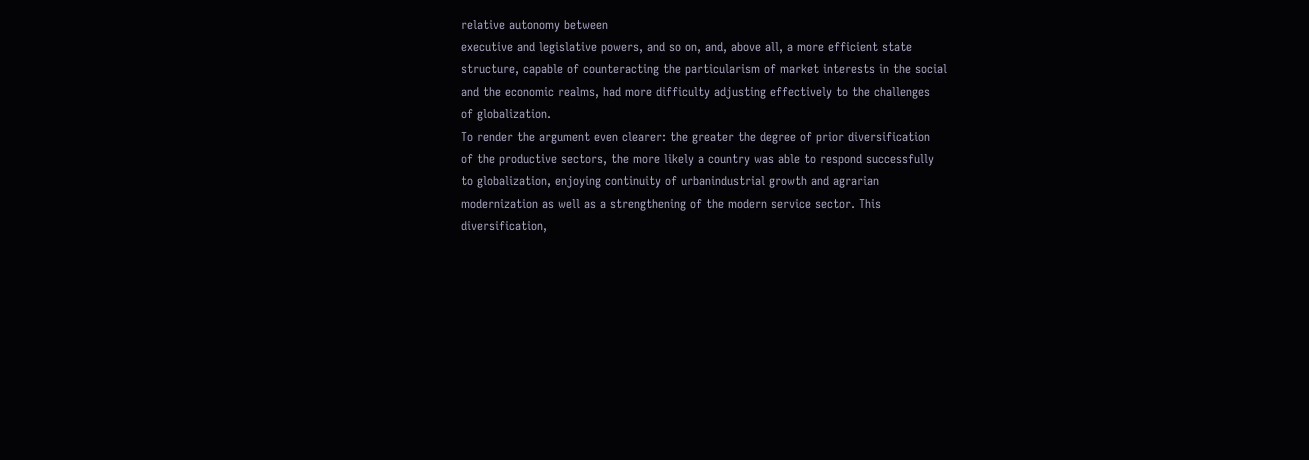relative autonomy between
executive and legislative powers, and so on, and, above all, a more efficient state
structure, capable of counteracting the particularism of market interests in the social
and the economic realms, had more difficulty adjusting effectively to the challenges
of globalization.
To render the argument even clearer: the greater the degree of prior diversification
of the productive sectors, the more likely a country was able to respond successfully
to globalization, enjoying continuity of urbanindustrial growth and agrarian
modernization as well as a strengthening of the modern service sector. This
diversification,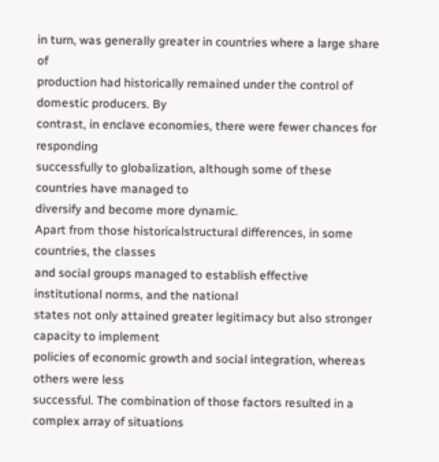in turn, was generally greater in countries where a large share of
production had historically remained under the control of domestic producers. By
contrast, in enclave economies, there were fewer chances for responding
successfully to globalization, although some of these countries have managed to
diversify and become more dynamic.
Apart from those historicalstructural differences, in some countries, the classes
and social groups managed to establish effective institutional norms, and the national
states not only attained greater legitimacy but also stronger capacity to implement
policies of economic growth and social integration, whereas others were less
successful. The combination of those factors resulted in a complex array of situations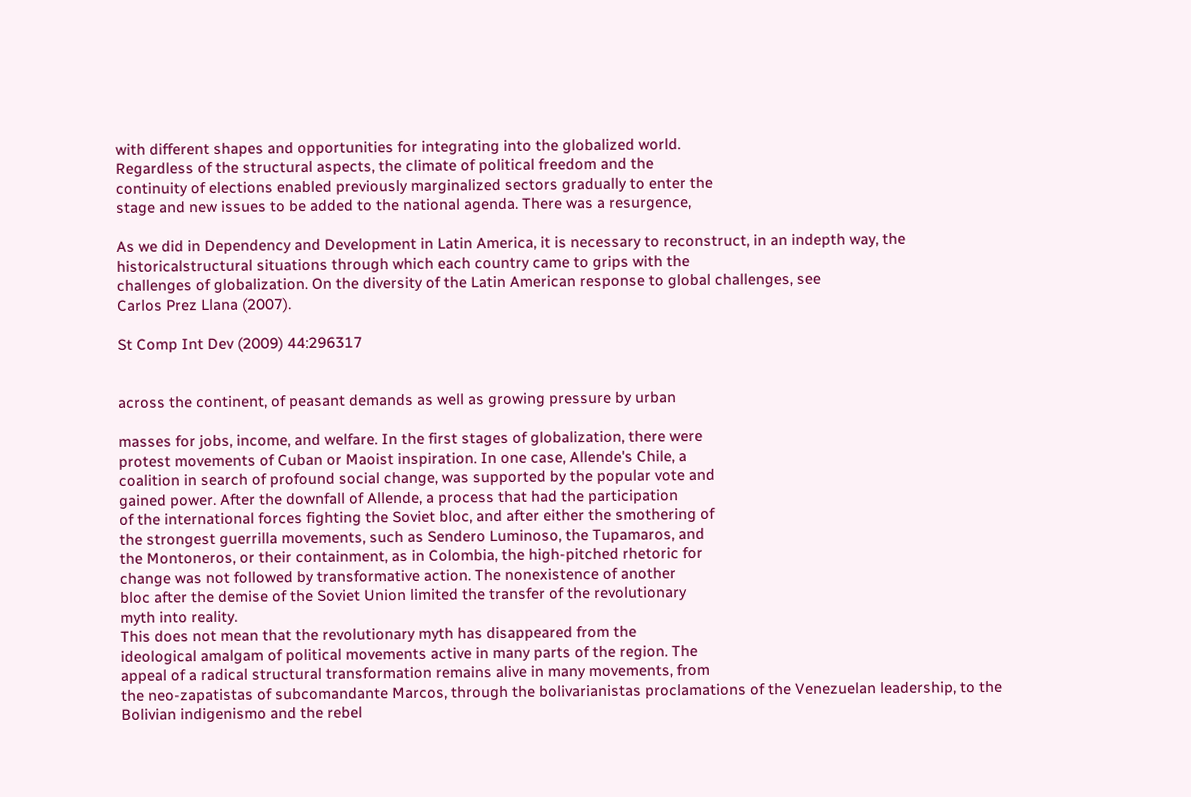with different shapes and opportunities for integrating into the globalized world.
Regardless of the structural aspects, the climate of political freedom and the
continuity of elections enabled previously marginalized sectors gradually to enter the
stage and new issues to be added to the national agenda. There was a resurgence,

As we did in Dependency and Development in Latin America, it is necessary to reconstruct, in an indepth way, the historicalstructural situations through which each country came to grips with the
challenges of globalization. On the diversity of the Latin American response to global challenges, see
Carlos Prez Llana (2007).

St Comp Int Dev (2009) 44:296317


across the continent, of peasant demands as well as growing pressure by urban

masses for jobs, income, and welfare. In the first stages of globalization, there were
protest movements of Cuban or Maoist inspiration. In one case, Allende's Chile, a
coalition in search of profound social change, was supported by the popular vote and
gained power. After the downfall of Allende, a process that had the participation
of the international forces fighting the Soviet bloc, and after either the smothering of
the strongest guerrilla movements, such as Sendero Luminoso, the Tupamaros, and
the Montoneros, or their containment, as in Colombia, the high-pitched rhetoric for
change was not followed by transformative action. The nonexistence of another
bloc after the demise of the Soviet Union limited the transfer of the revolutionary
myth into reality.
This does not mean that the revolutionary myth has disappeared from the
ideological amalgam of political movements active in many parts of the region. The
appeal of a radical structural transformation remains alive in many movements, from
the neo-zapatistas of subcomandante Marcos, through the bolivarianistas proclamations of the Venezuelan leadership, to the Bolivian indigenismo and the rebel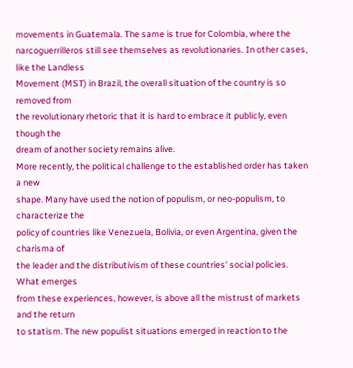movements in Guatemala. The same is true for Colombia, where the narcoguerrilleros still see themselves as revolutionaries. In other cases, like the Landless
Movement (MST) in Brazil, the overall situation of the country is so removed from
the revolutionary rhetoric that it is hard to embrace it publicly, even though the
dream of another society remains alive.
More recently, the political challenge to the established order has taken a new
shape. Many have used the notion of populism, or neo-populism, to characterize the
policy of countries like Venezuela, Bolivia, or even Argentina, given the charisma of
the leader and the distributivism of these countries' social policies. What emerges
from these experiences, however, is above all the mistrust of markets and the return
to statism. The new populist situations emerged in reaction to the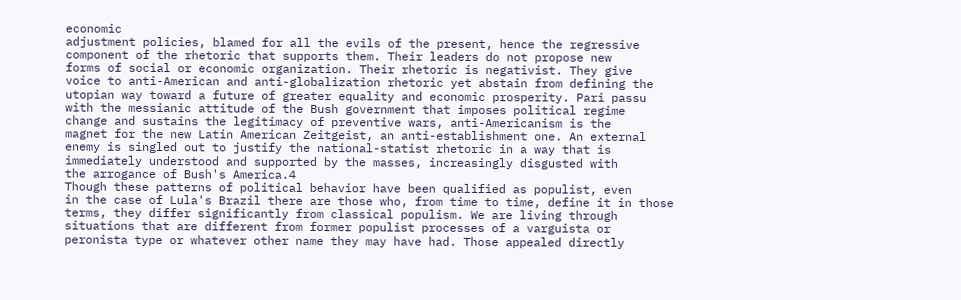economic
adjustment policies, blamed for all the evils of the present, hence the regressive
component of the rhetoric that supports them. Their leaders do not propose new
forms of social or economic organization. Their rhetoric is negativist. They give
voice to anti-American and anti-globalization rhetoric yet abstain from defining the
utopian way toward a future of greater equality and economic prosperity. Pari passu
with the messianic attitude of the Bush government that imposes political regime
change and sustains the legitimacy of preventive wars, anti-Americanism is the
magnet for the new Latin American Zeitgeist, an anti-establishment one. An external
enemy is singled out to justify the national-statist rhetoric in a way that is
immediately understood and supported by the masses, increasingly disgusted with
the arrogance of Bush's America.4
Though these patterns of political behavior have been qualified as populist, even
in the case of Lula's Brazil there are those who, from time to time, define it in those
terms, they differ significantly from classical populism. We are living through
situations that are different from former populist processes of a varguista or
peronista type or whatever other name they may have had. Those appealed directly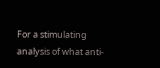For a stimulating analysis of what anti-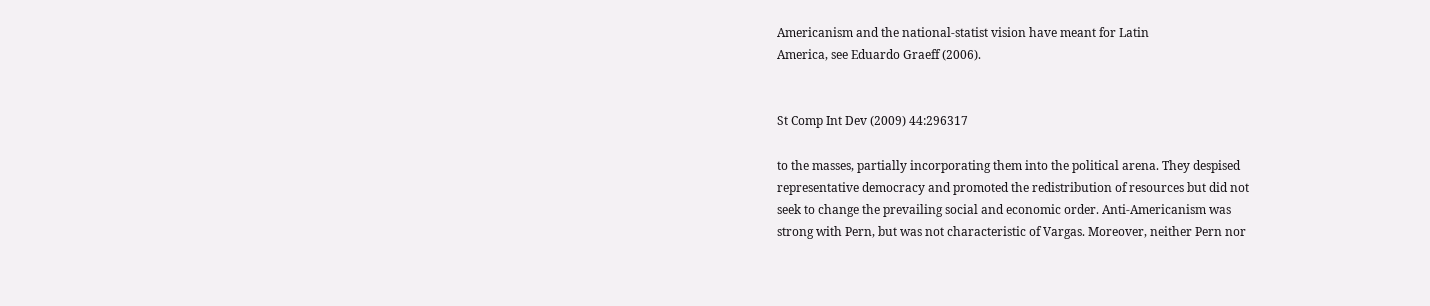Americanism and the national-statist vision have meant for Latin
America, see Eduardo Graeff (2006).


St Comp Int Dev (2009) 44:296317

to the masses, partially incorporating them into the political arena. They despised
representative democracy and promoted the redistribution of resources but did not
seek to change the prevailing social and economic order. Anti-Americanism was
strong with Pern, but was not characteristic of Vargas. Moreover, neither Pern nor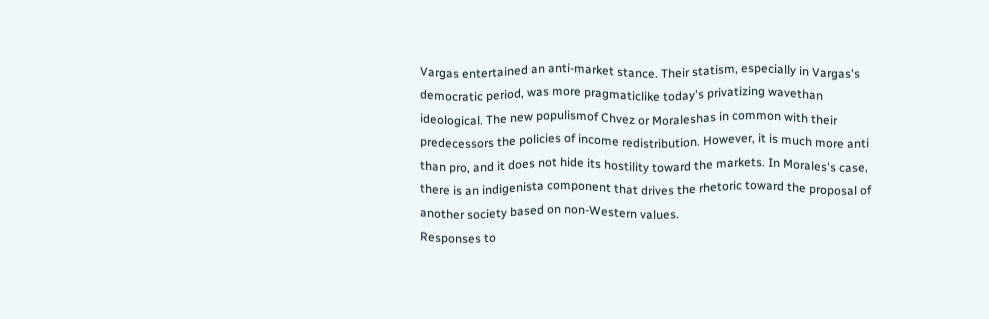Vargas entertained an anti-market stance. Their statism, especially in Vargas's
democratic period, was more pragmaticlike today's privatizing wavethan
ideological. The new populismof Chvez or Moraleshas in common with their
predecessors the policies of income redistribution. However, it is much more anti
than pro, and it does not hide its hostility toward the markets. In Morales's case,
there is an indigenista component that drives the rhetoric toward the proposal of
another society based on non-Western values.
Responses to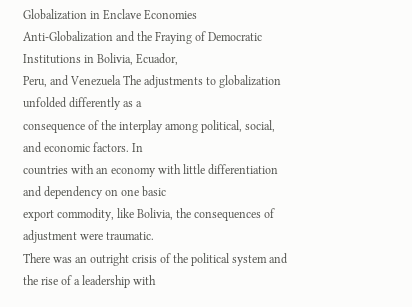Globalization in Enclave Economies
Anti-Globalization and the Fraying of Democratic Institutions in Bolivia, Ecuador,
Peru, and Venezuela The adjustments to globalization unfolded differently as a
consequence of the interplay among political, social, and economic factors. In
countries with an economy with little differentiation and dependency on one basic
export commodity, like Bolivia, the consequences of adjustment were traumatic.
There was an outright crisis of the political system and the rise of a leadership with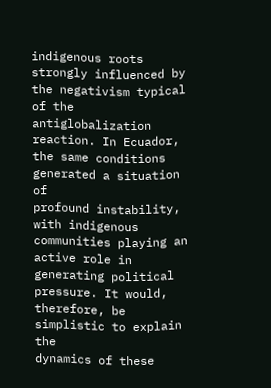indigenous roots strongly influenced by the negativism typical of the antiglobalization reaction. In Ecuador, the same conditions generated a situation of
profound instability, with indigenous communities playing an active role in
generating political pressure. It would, therefore, be simplistic to explain the
dynamics of these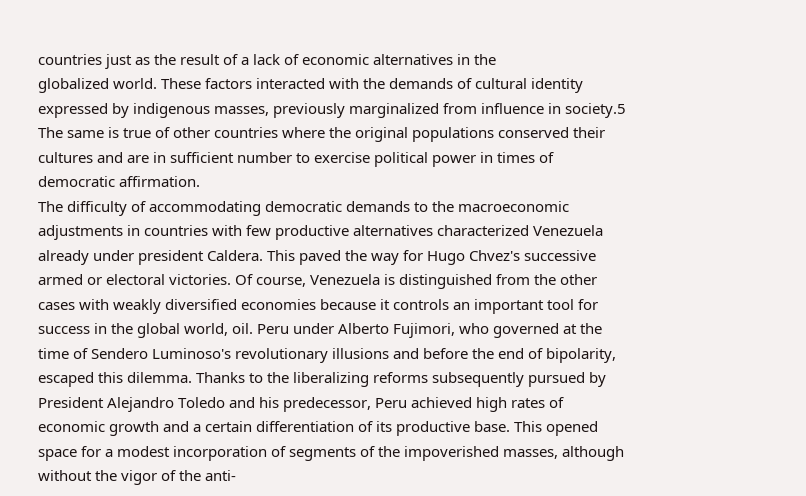countries just as the result of a lack of economic alternatives in the
globalized world. These factors interacted with the demands of cultural identity
expressed by indigenous masses, previously marginalized from influence in society.5
The same is true of other countries where the original populations conserved their
cultures and are in sufficient number to exercise political power in times of
democratic affirmation.
The difficulty of accommodating democratic demands to the macroeconomic
adjustments in countries with few productive alternatives characterized Venezuela
already under president Caldera. This paved the way for Hugo Chvez's successive
armed or electoral victories. Of course, Venezuela is distinguished from the other
cases with weakly diversified economies because it controls an important tool for
success in the global world, oil. Peru under Alberto Fujimori, who governed at the
time of Sendero Luminoso's revolutionary illusions and before the end of bipolarity,
escaped this dilemma. Thanks to the liberalizing reforms subsequently pursued by
President Alejandro Toledo and his predecessor, Peru achieved high rates of
economic growth and a certain differentiation of its productive base. This opened
space for a modest incorporation of segments of the impoverished masses, although
without the vigor of the anti-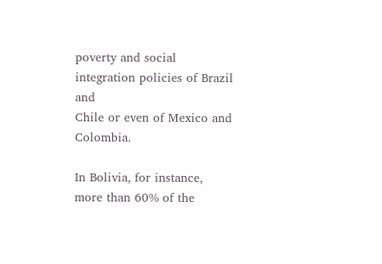poverty and social integration policies of Brazil and
Chile or even of Mexico and Colombia.

In Bolivia, for instance, more than 60% of the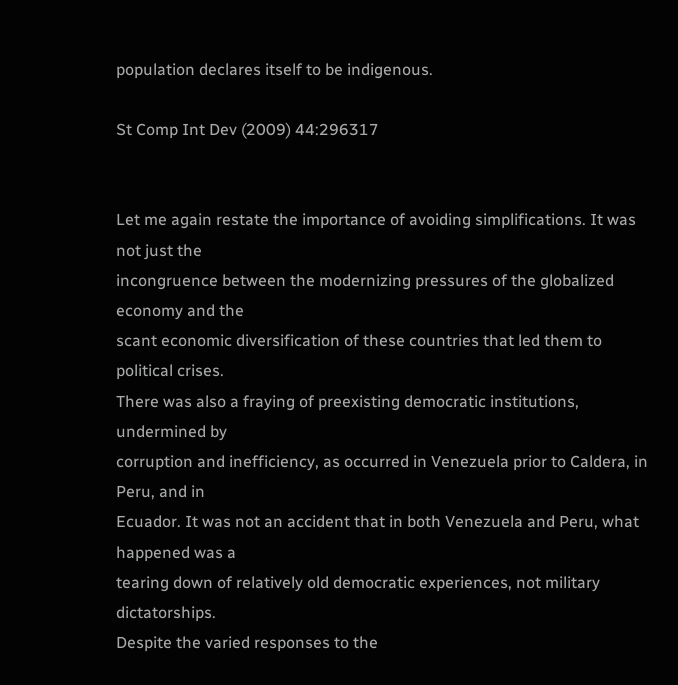population declares itself to be indigenous.

St Comp Int Dev (2009) 44:296317


Let me again restate the importance of avoiding simplifications. It was not just the
incongruence between the modernizing pressures of the globalized economy and the
scant economic diversification of these countries that led them to political crises.
There was also a fraying of preexisting democratic institutions, undermined by
corruption and inefficiency, as occurred in Venezuela prior to Caldera, in Peru, and in
Ecuador. It was not an accident that in both Venezuela and Peru, what happened was a
tearing down of relatively old democratic experiences, not military dictatorships.
Despite the varied responses to the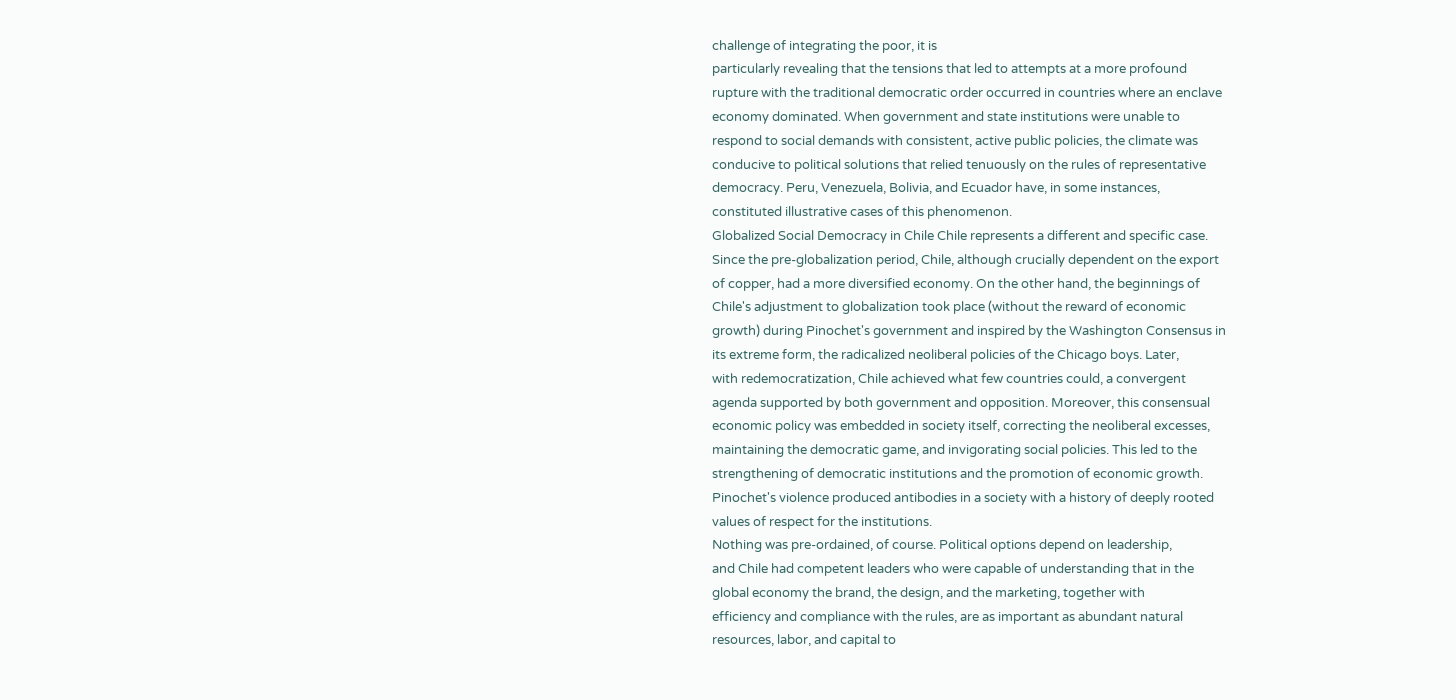challenge of integrating the poor, it is
particularly revealing that the tensions that led to attempts at a more profound
rupture with the traditional democratic order occurred in countries where an enclave
economy dominated. When government and state institutions were unable to
respond to social demands with consistent, active public policies, the climate was
conducive to political solutions that relied tenuously on the rules of representative
democracy. Peru, Venezuela, Bolivia, and Ecuador have, in some instances,
constituted illustrative cases of this phenomenon.
Globalized Social Democracy in Chile Chile represents a different and specific case.
Since the pre-globalization period, Chile, although crucially dependent on the export
of copper, had a more diversified economy. On the other hand, the beginnings of
Chile's adjustment to globalization took place (without the reward of economic
growth) during Pinochet's government and inspired by the Washington Consensus in
its extreme form, the radicalized neoliberal policies of the Chicago boys. Later,
with redemocratization, Chile achieved what few countries could, a convergent
agenda supported by both government and opposition. Moreover, this consensual
economic policy was embedded in society itself, correcting the neoliberal excesses,
maintaining the democratic game, and invigorating social policies. This led to the
strengthening of democratic institutions and the promotion of economic growth.
Pinochet's violence produced antibodies in a society with a history of deeply rooted
values of respect for the institutions.
Nothing was pre-ordained, of course. Political options depend on leadership,
and Chile had competent leaders who were capable of understanding that in the
global economy the brand, the design, and the marketing, together with
efficiency and compliance with the rules, are as important as abundant natural
resources, labor, and capital to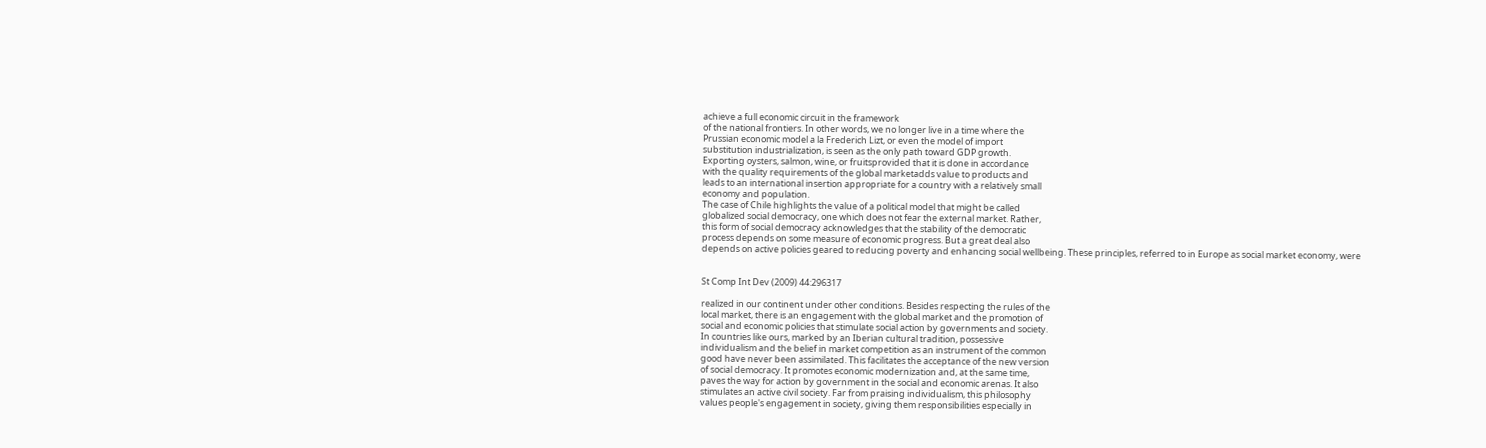achieve a full economic circuit in the framework
of the national frontiers. In other words, we no longer live in a time where the
Prussian economic model a la Frederich Lizt, or even the model of import
substitution industrialization, is seen as the only path toward GDP growth.
Exporting oysters, salmon, wine, or fruitsprovided that it is done in accordance
with the quality requirements of the global marketadds value to products and
leads to an international insertion appropriate for a country with a relatively small
economy and population.
The case of Chile highlights the value of a political model that might be called
globalized social democracy, one which does not fear the external market. Rather,
this form of social democracy acknowledges that the stability of the democratic
process depends on some measure of economic progress. But a great deal also
depends on active policies geared to reducing poverty and enhancing social wellbeing. These principles, referred to in Europe as social market economy, were


St Comp Int Dev (2009) 44:296317

realized in our continent under other conditions. Besides respecting the rules of the
local market, there is an engagement with the global market and the promotion of
social and economic policies that stimulate social action by governments and society.
In countries like ours, marked by an Iberian cultural tradition, possessive
individualism and the belief in market competition as an instrument of the common
good have never been assimilated. This facilitates the acceptance of the new version
of social democracy. It promotes economic modernization and, at the same time,
paves the way for action by government in the social and economic arenas. It also
stimulates an active civil society. Far from praising individualism, this philosophy
values people's engagement in society, giving them responsibilities especially in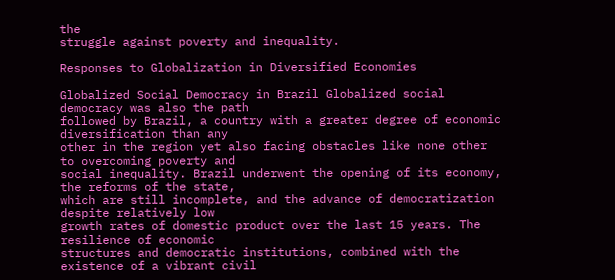the
struggle against poverty and inequality.

Responses to Globalization in Diversified Economies

Globalized Social Democracy in Brazil Globalized social democracy was also the path
followed by Brazil, a country with a greater degree of economic diversification than any
other in the region yet also facing obstacles like none other to overcoming poverty and
social inequality. Brazil underwent the opening of its economy, the reforms of the state,
which are still incomplete, and the advance of democratization despite relatively low
growth rates of domestic product over the last 15 years. The resilience of economic
structures and democratic institutions, combined with the existence of a vibrant civil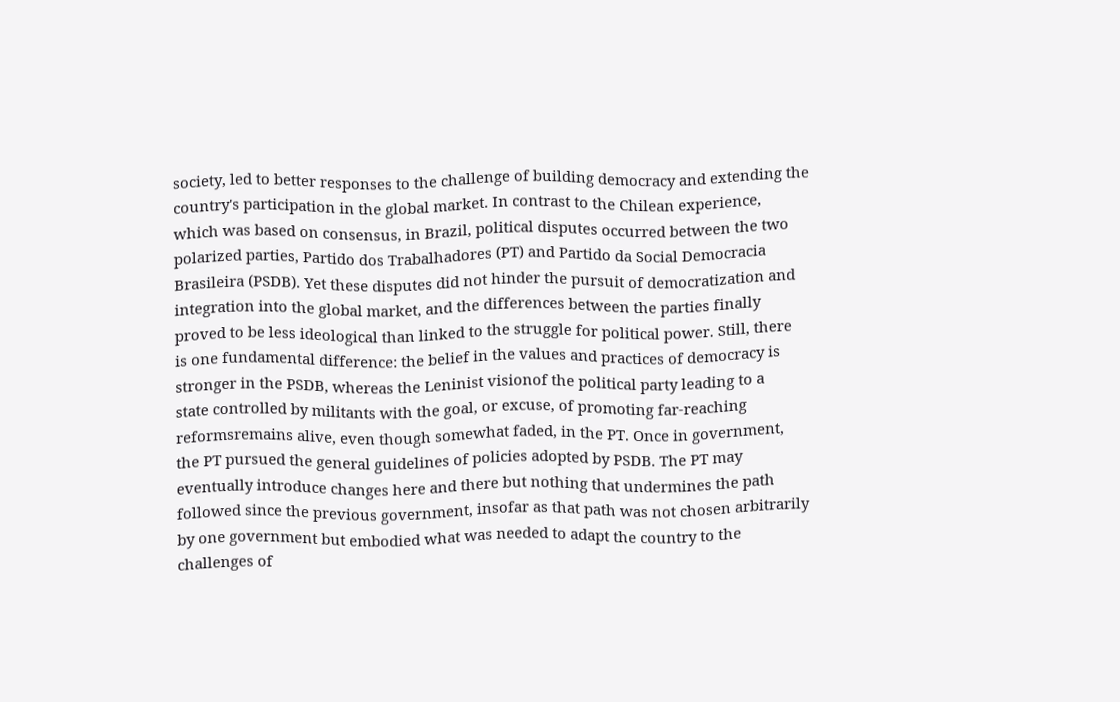society, led to better responses to the challenge of building democracy and extending the
country's participation in the global market. In contrast to the Chilean experience,
which was based on consensus, in Brazil, political disputes occurred between the two
polarized parties, Partido dos Trabalhadores (PT) and Partido da Social Democracia
Brasileira (PSDB). Yet these disputes did not hinder the pursuit of democratization and
integration into the global market, and the differences between the parties finally
proved to be less ideological than linked to the struggle for political power. Still, there
is one fundamental difference: the belief in the values and practices of democracy is
stronger in the PSDB, whereas the Leninist visionof the political party leading to a
state controlled by militants with the goal, or excuse, of promoting far-reaching
reformsremains alive, even though somewhat faded, in the PT. Once in government,
the PT pursued the general guidelines of policies adopted by PSDB. The PT may
eventually introduce changes here and there but nothing that undermines the path
followed since the previous government, insofar as that path was not chosen arbitrarily
by one government but embodied what was needed to adapt the country to the
challenges of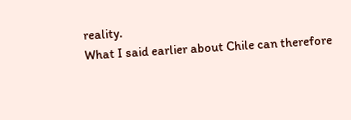reality.
What I said earlier about Chile can therefore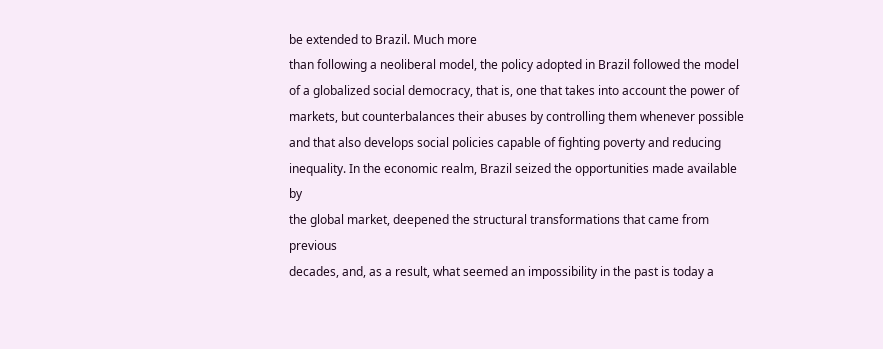be extended to Brazil. Much more
than following a neoliberal model, the policy adopted in Brazil followed the model
of a globalized social democracy, that is, one that takes into account the power of
markets, but counterbalances their abuses by controlling them whenever possible
and that also develops social policies capable of fighting poverty and reducing
inequality. In the economic realm, Brazil seized the opportunities made available by
the global market, deepened the structural transformations that came from previous
decades, and, as a result, what seemed an impossibility in the past is today a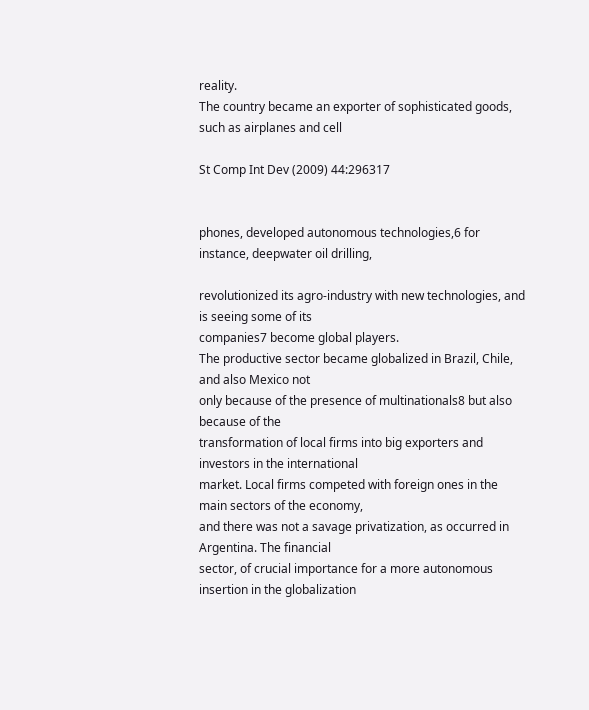reality.
The country became an exporter of sophisticated goods, such as airplanes and cell

St Comp Int Dev (2009) 44:296317


phones, developed autonomous technologies,6 for instance, deepwater oil drilling,

revolutionized its agro-industry with new technologies, and is seeing some of its
companies7 become global players.
The productive sector became globalized in Brazil, Chile, and also Mexico not
only because of the presence of multinationals8 but also because of the
transformation of local firms into big exporters and investors in the international
market. Local firms competed with foreign ones in the main sectors of the economy,
and there was not a savage privatization, as occurred in Argentina. The financial
sector, of crucial importance for a more autonomous insertion in the globalization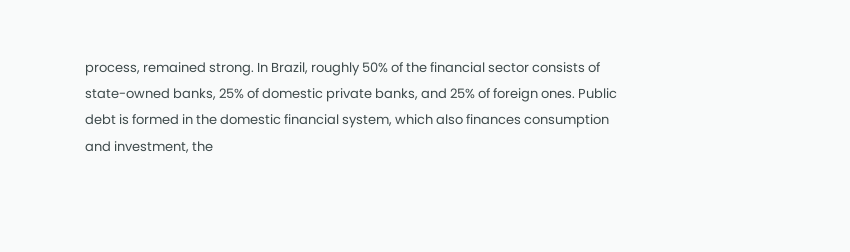process, remained strong. In Brazil, roughly 50% of the financial sector consists of
state-owned banks, 25% of domestic private banks, and 25% of foreign ones. Public
debt is formed in the domestic financial system, which also finances consumption
and investment, the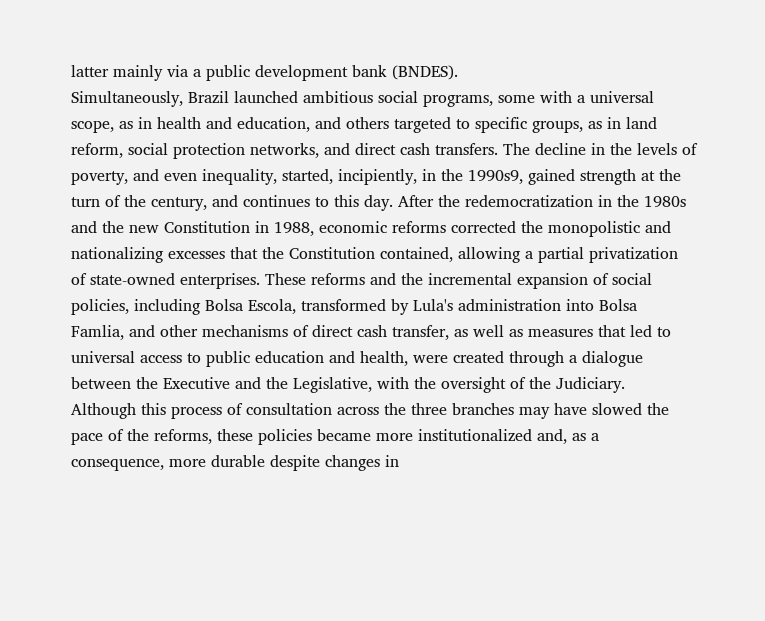latter mainly via a public development bank (BNDES).
Simultaneously, Brazil launched ambitious social programs, some with a universal
scope, as in health and education, and others targeted to specific groups, as in land
reform, social protection networks, and direct cash transfers. The decline in the levels of
poverty, and even inequality, started, incipiently, in the 1990s9, gained strength at the
turn of the century, and continues to this day. After the redemocratization in the 1980s
and the new Constitution in 1988, economic reforms corrected the monopolistic and
nationalizing excesses that the Constitution contained, allowing a partial privatization
of state-owned enterprises. These reforms and the incremental expansion of social
policies, including Bolsa Escola, transformed by Lula's administration into Bolsa
Famlia, and other mechanisms of direct cash transfer, as well as measures that led to
universal access to public education and health, were created through a dialogue
between the Executive and the Legislative, with the oversight of the Judiciary.
Although this process of consultation across the three branches may have slowed the
pace of the reforms, these policies became more institutionalized and, as a
consequence, more durable despite changes in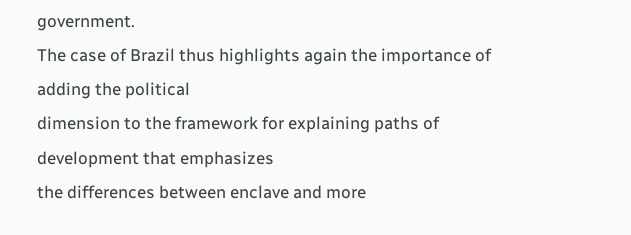government.
The case of Brazil thus highlights again the importance of adding the political
dimension to the framework for explaining paths of development that emphasizes
the differences between enclave and more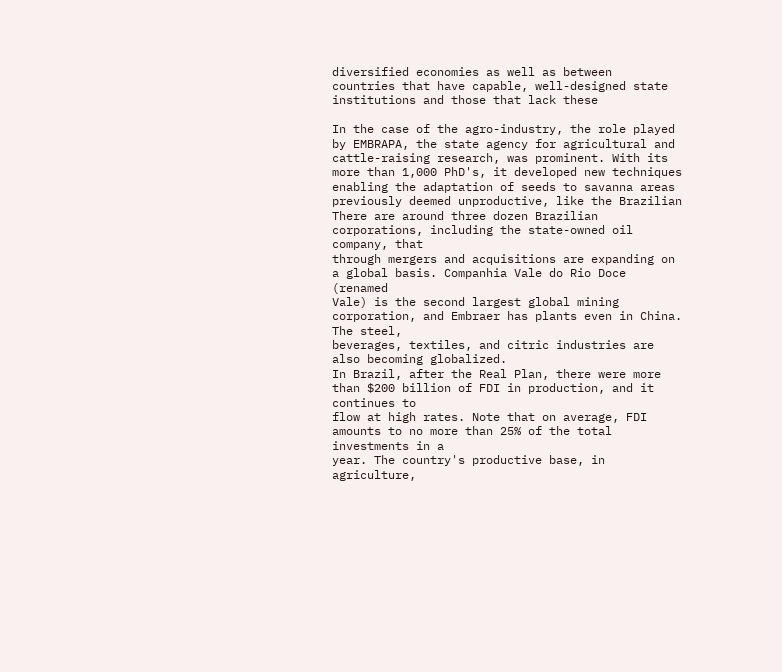diversified economies as well as between
countries that have capable, well-designed state institutions and those that lack these

In the case of the agro-industry, the role played by EMBRAPA, the state agency for agricultural and
cattle-raising research, was prominent. With its more than 1,000 PhD's, it developed new techniques
enabling the adaptation of seeds to savanna areas previously deemed unproductive, like the Brazilian
There are around three dozen Brazilian corporations, including the state-owned oil company, that
through mergers and acquisitions are expanding on a global basis. Companhia Vale do Rio Doce (renamed
Vale) is the second largest global mining corporation, and Embraer has plants even in China. The steel,
beverages, textiles, and citric industries are also becoming globalized.
In Brazil, after the Real Plan, there were more than $200 billion of FDI in production, and it continues to
flow at high rates. Note that on average, FDI amounts to no more than 25% of the total investments in a
year. The country's productive base, in agriculture,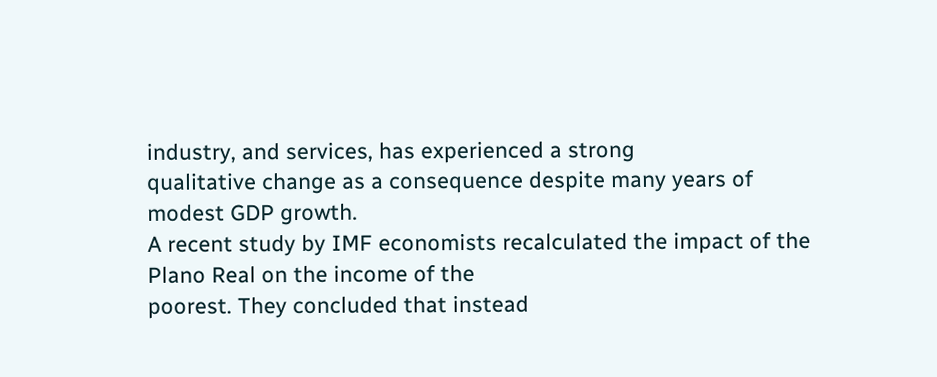industry, and services, has experienced a strong
qualitative change as a consequence despite many years of modest GDP growth.
A recent study by IMF economists recalculated the impact of the Plano Real on the income of the
poorest. They concluded that instead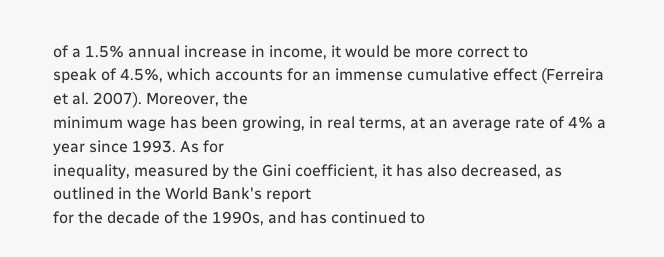of a 1.5% annual increase in income, it would be more correct to
speak of 4.5%, which accounts for an immense cumulative effect (Ferreira et al. 2007). Moreover, the
minimum wage has been growing, in real terms, at an average rate of 4% a year since 1993. As for
inequality, measured by the Gini coefficient, it has also decreased, as outlined in the World Bank's report
for the decade of the 1990s, and has continued to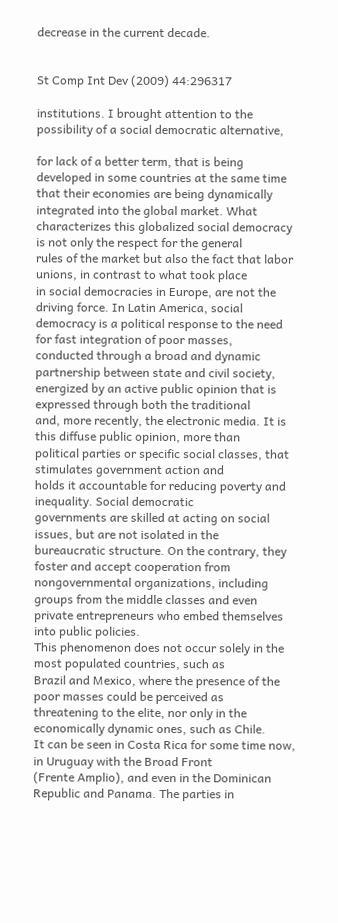decrease in the current decade.


St Comp Int Dev (2009) 44:296317

institutions. I brought attention to the possibility of a social democratic alternative,

for lack of a better term, that is being developed in some countries at the same time
that their economies are being dynamically integrated into the global market. What
characterizes this globalized social democracy is not only the respect for the general
rules of the market but also the fact that labor unions, in contrast to what took place
in social democracies in Europe, are not the driving force. In Latin America, social
democracy is a political response to the need for fast integration of poor masses,
conducted through a broad and dynamic partnership between state and civil society,
energized by an active public opinion that is expressed through both the traditional
and, more recently, the electronic media. It is this diffuse public opinion, more than
political parties or specific social classes, that stimulates government action and
holds it accountable for reducing poverty and inequality. Social democratic
governments are skilled at acting on social issues, but are not isolated in the
bureaucratic structure. On the contrary, they foster and accept cooperation from nongovernmental organizations, including groups from the middle classes and even
private entrepreneurs who embed themselves into public policies.
This phenomenon does not occur solely in the most populated countries, such as
Brazil and Mexico, where the presence of the poor masses could be perceived as
threatening to the elite, nor only in the economically dynamic ones, such as Chile.
It can be seen in Costa Rica for some time now, in Uruguay with the Broad Front
(Frente Amplio), and even in the Dominican Republic and Panama. The parties in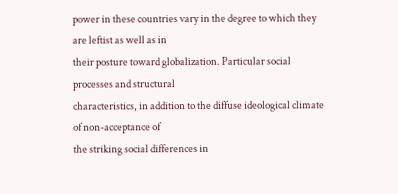power in these countries vary in the degree to which they are leftist as well as in
their posture toward globalization. Particular social processes and structural
characteristics, in addition to the diffuse ideological climate of non-acceptance of
the striking social differences in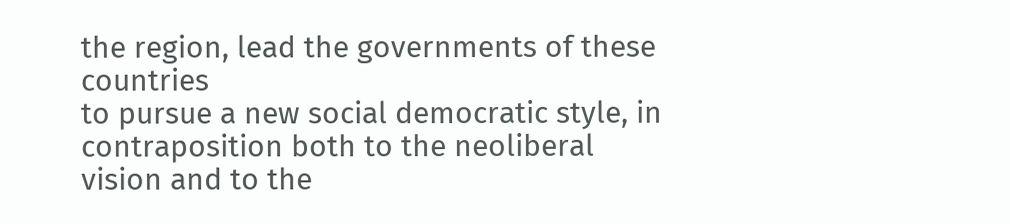the region, lead the governments of these countries
to pursue a new social democratic style, in contraposition both to the neoliberal
vision and to the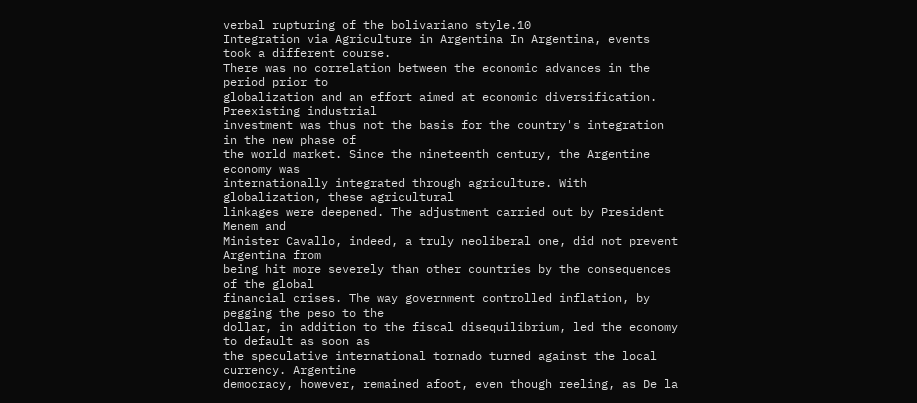verbal rupturing of the bolivariano style.10
Integration via Agriculture in Argentina In Argentina, events took a different course.
There was no correlation between the economic advances in the period prior to
globalization and an effort aimed at economic diversification. Preexisting industrial
investment was thus not the basis for the country's integration in the new phase of
the world market. Since the nineteenth century, the Argentine economy was
internationally integrated through agriculture. With globalization, these agricultural
linkages were deepened. The adjustment carried out by President Menem and
Minister Cavallo, indeed, a truly neoliberal one, did not prevent Argentina from
being hit more severely than other countries by the consequences of the global
financial crises. The way government controlled inflation, by pegging the peso to the
dollar, in addition to the fiscal disequilibrium, led the economy to default as soon as
the speculative international tornado turned against the local currency. Argentine
democracy, however, remained afoot, even though reeling, as De la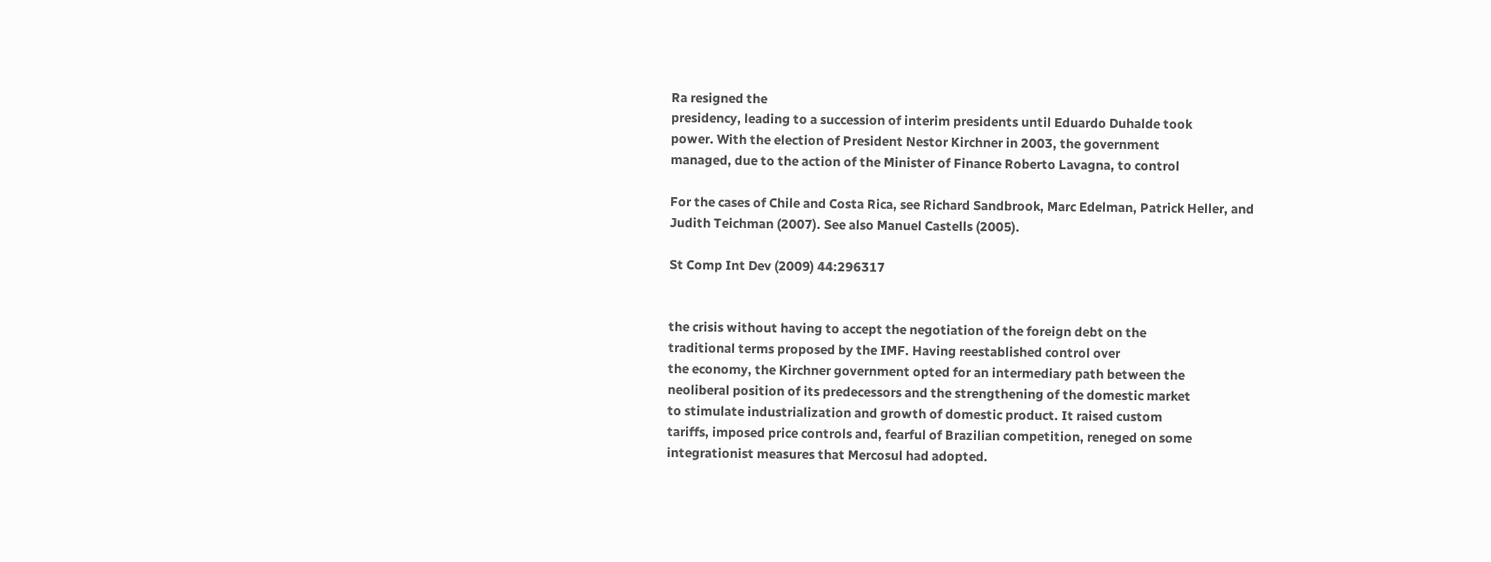Ra resigned the
presidency, leading to a succession of interim presidents until Eduardo Duhalde took
power. With the election of President Nestor Kirchner in 2003, the government
managed, due to the action of the Minister of Finance Roberto Lavagna, to control

For the cases of Chile and Costa Rica, see Richard Sandbrook, Marc Edelman, Patrick Heller, and
Judith Teichman (2007). See also Manuel Castells (2005).

St Comp Int Dev (2009) 44:296317


the crisis without having to accept the negotiation of the foreign debt on the
traditional terms proposed by the IMF. Having reestablished control over
the economy, the Kirchner government opted for an intermediary path between the
neoliberal position of its predecessors and the strengthening of the domestic market
to stimulate industrialization and growth of domestic product. It raised custom
tariffs, imposed price controls and, fearful of Brazilian competition, reneged on some
integrationist measures that Mercosul had adopted.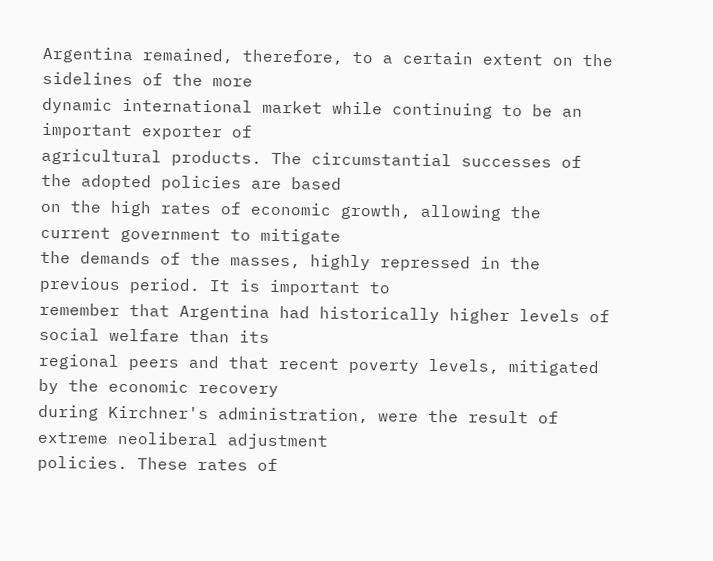Argentina remained, therefore, to a certain extent on the sidelines of the more
dynamic international market while continuing to be an important exporter of
agricultural products. The circumstantial successes of the adopted policies are based
on the high rates of economic growth, allowing the current government to mitigate
the demands of the masses, highly repressed in the previous period. It is important to
remember that Argentina had historically higher levels of social welfare than its
regional peers and that recent poverty levels, mitigated by the economic recovery
during Kirchner's administration, were the result of extreme neoliberal adjustment
policies. These rates of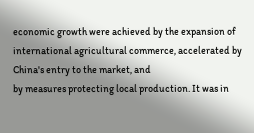economic growth were achieved by the expansion of
international agricultural commerce, accelerated by China's entry to the market, and
by measures protecting local production. It was in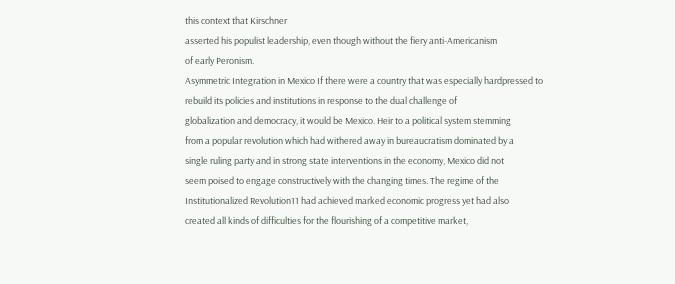this context that Kirschner
asserted his populist leadership, even though without the fiery anti-Americanism
of early Peronism.
Asymmetric Integration in Mexico If there were a country that was especially hardpressed to rebuild its policies and institutions in response to the dual challenge of
globalization and democracy, it would be Mexico. Heir to a political system stemming
from a popular revolution which had withered away in bureaucratism dominated by a
single ruling party and in strong state interventions in the economy, Mexico did not
seem poised to engage constructively with the changing times. The regime of the
Institutionalized Revolution11 had achieved marked economic progress yet had also
created all kinds of difficulties for the flourishing of a competitive market,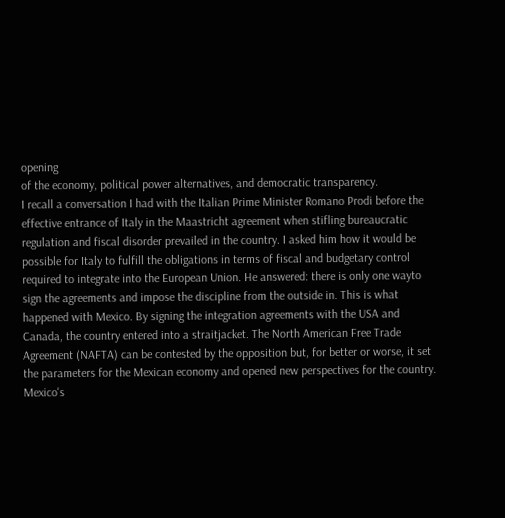opening
of the economy, political power alternatives, and democratic transparency.
I recall a conversation I had with the Italian Prime Minister Romano Prodi before the
effective entrance of Italy in the Maastricht agreement when stifling bureaucratic
regulation and fiscal disorder prevailed in the country. I asked him how it would be
possible for Italy to fulfill the obligations in terms of fiscal and budgetary control
required to integrate into the European Union. He answered: there is only one wayto
sign the agreements and impose the discipline from the outside in. This is what
happened with Mexico. By signing the integration agreements with the USA and
Canada, the country entered into a straitjacket. The North American Free Trade
Agreement (NAFTA) can be contested by the opposition but, for better or worse, it set
the parameters for the Mexican economy and opened new perspectives for the country.
Mexico's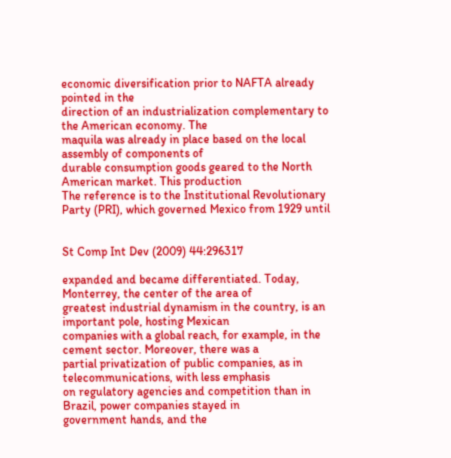economic diversification prior to NAFTA already pointed in the
direction of an industrialization complementary to the American economy. The
maquila was already in place based on the local assembly of components of
durable consumption goods geared to the North American market. This production
The reference is to the Institutional Revolutionary Party (PRI), which governed Mexico from 1929 until


St Comp Int Dev (2009) 44:296317

expanded and became differentiated. Today, Monterrey, the center of the area of
greatest industrial dynamism in the country, is an important pole, hosting Mexican
companies with a global reach, for example, in the cement sector. Moreover, there was a
partial privatization of public companies, as in telecommunications, with less emphasis
on regulatory agencies and competition than in Brazil, power companies stayed in
government hands, and the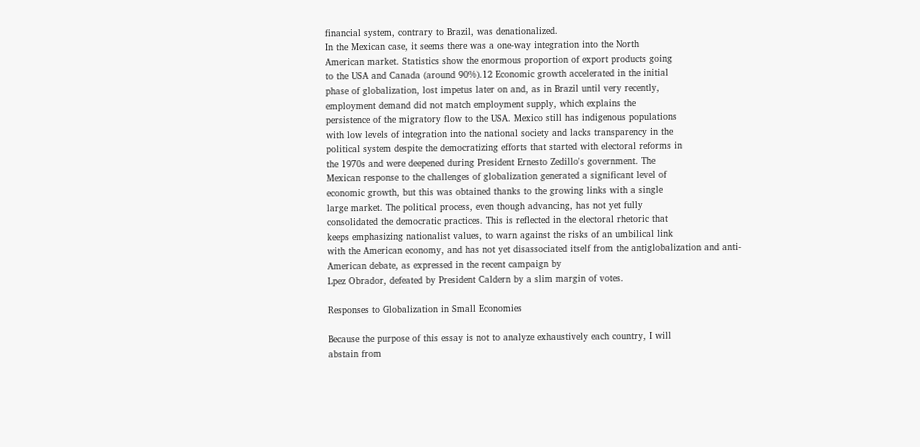financial system, contrary to Brazil, was denationalized.
In the Mexican case, it seems there was a one-way integration into the North
American market. Statistics show the enormous proportion of export products going
to the USA and Canada (around 90%).12 Economic growth accelerated in the initial
phase of globalization, lost impetus later on and, as in Brazil until very recently,
employment demand did not match employment supply, which explains the
persistence of the migratory flow to the USA. Mexico still has indigenous populations
with low levels of integration into the national society and lacks transparency in the
political system despite the democratizing efforts that started with electoral reforms in
the 1970s and were deepened during President Ernesto Zedillo's government. The
Mexican response to the challenges of globalization generated a significant level of
economic growth, but this was obtained thanks to the growing links with a single
large market. The political process, even though advancing, has not yet fully
consolidated the democratic practices. This is reflected in the electoral rhetoric that
keeps emphasizing nationalist values, to warn against the risks of an umbilical link
with the American economy, and has not yet disassociated itself from the antiglobalization and anti-American debate, as expressed in the recent campaign by
Lpez Obrador, defeated by President Caldern by a slim margin of votes.

Responses to Globalization in Small Economies

Because the purpose of this essay is not to analyze exhaustively each country, I will
abstain from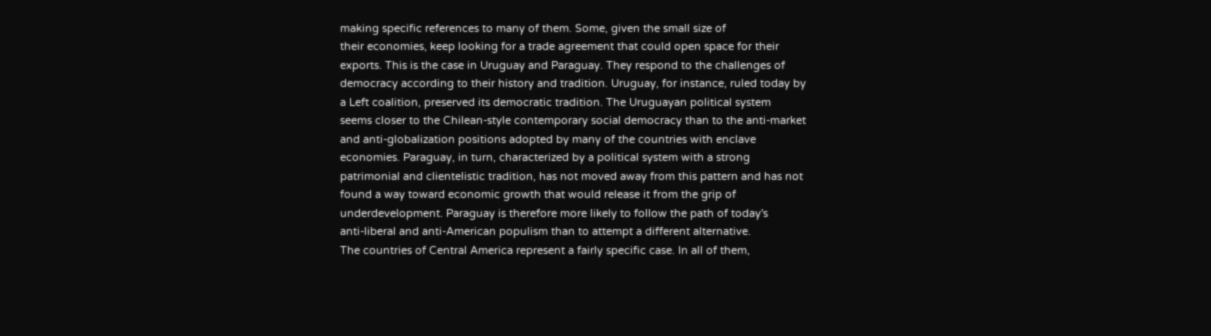making specific references to many of them. Some, given the small size of
their economies, keep looking for a trade agreement that could open space for their
exports. This is the case in Uruguay and Paraguay. They respond to the challenges of
democracy according to their history and tradition. Uruguay, for instance, ruled today by
a Left coalition, preserved its democratic tradition. The Uruguayan political system
seems closer to the Chilean-style contemporary social democracy than to the anti-market
and anti-globalization positions adopted by many of the countries with enclave
economies. Paraguay, in turn, characterized by a political system with a strong
patrimonial and clientelistic tradition, has not moved away from this pattern and has not
found a way toward economic growth that would release it from the grip of
underdevelopment. Paraguay is therefore more likely to follow the path of today's
anti-liberal and anti-American populism than to attempt a different alternative.
The countries of Central America represent a fairly specific case. In all of them,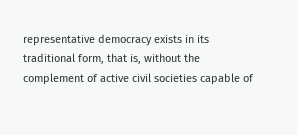representative democracy exists in its traditional form, that is, without the
complement of active civil societies capable of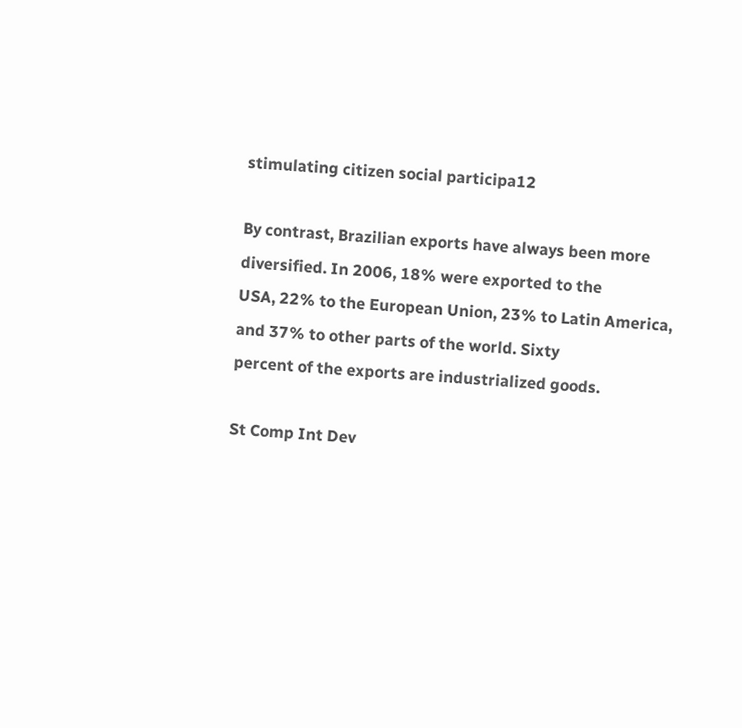stimulating citizen social participa12

By contrast, Brazilian exports have always been more diversified. In 2006, 18% were exported to the
USA, 22% to the European Union, 23% to Latin America, and 37% to other parts of the world. Sixty
percent of the exports are industrialized goods.

St Comp Int Dev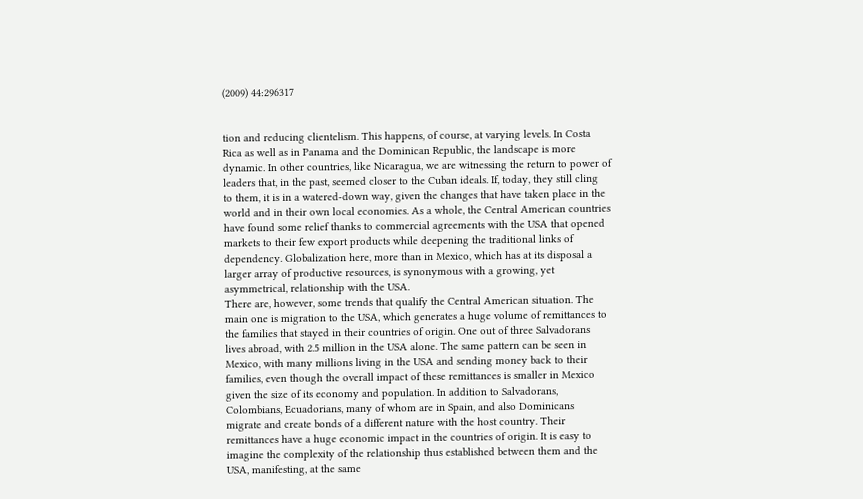(2009) 44:296317


tion and reducing clientelism. This happens, of course, at varying levels. In Costa
Rica as well as in Panama and the Dominican Republic, the landscape is more
dynamic. In other countries, like Nicaragua, we are witnessing the return to power of
leaders that, in the past, seemed closer to the Cuban ideals. If, today, they still cling
to them, it is in a watered-down way, given the changes that have taken place in the
world and in their own local economies. As a whole, the Central American countries
have found some relief thanks to commercial agreements with the USA that opened
markets to their few export products while deepening the traditional links of
dependency. Globalization here, more than in Mexico, which has at its disposal a
larger array of productive resources, is synonymous with a growing, yet
asymmetrical, relationship with the USA.
There are, however, some trends that qualify the Central American situation. The
main one is migration to the USA, which generates a huge volume of remittances to
the families that stayed in their countries of origin. One out of three Salvadorans
lives abroad, with 2.5 million in the USA alone. The same pattern can be seen in
Mexico, with many millions living in the USA and sending money back to their
families, even though the overall impact of these remittances is smaller in Mexico
given the size of its economy and population. In addition to Salvadorans,
Colombians, Ecuadorians, many of whom are in Spain, and also Dominicans
migrate and create bonds of a different nature with the host country. Their
remittances have a huge economic impact in the countries of origin. It is easy to
imagine the complexity of the relationship thus established between them and the
USA, manifesting, at the same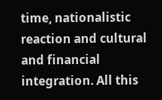time, nationalistic reaction and cultural and financial
integration. All this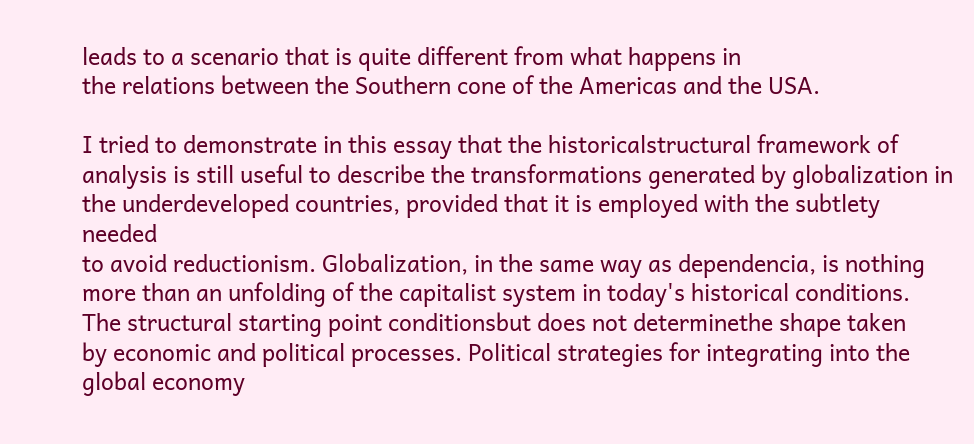leads to a scenario that is quite different from what happens in
the relations between the Southern cone of the Americas and the USA.

I tried to demonstrate in this essay that the historicalstructural framework of
analysis is still useful to describe the transformations generated by globalization in
the underdeveloped countries, provided that it is employed with the subtlety needed
to avoid reductionism. Globalization, in the same way as dependencia, is nothing
more than an unfolding of the capitalist system in today's historical conditions.
The structural starting point conditionsbut does not determinethe shape taken
by economic and political processes. Political strategies for integrating into the
global economy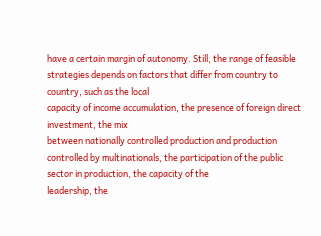have a certain margin of autonomy. Still, the range of feasible
strategies depends on factors that differ from country to country, such as the local
capacity of income accumulation, the presence of foreign direct investment, the mix
between nationally controlled production and production controlled by multinationals, the participation of the public sector in production, the capacity of the
leadership, the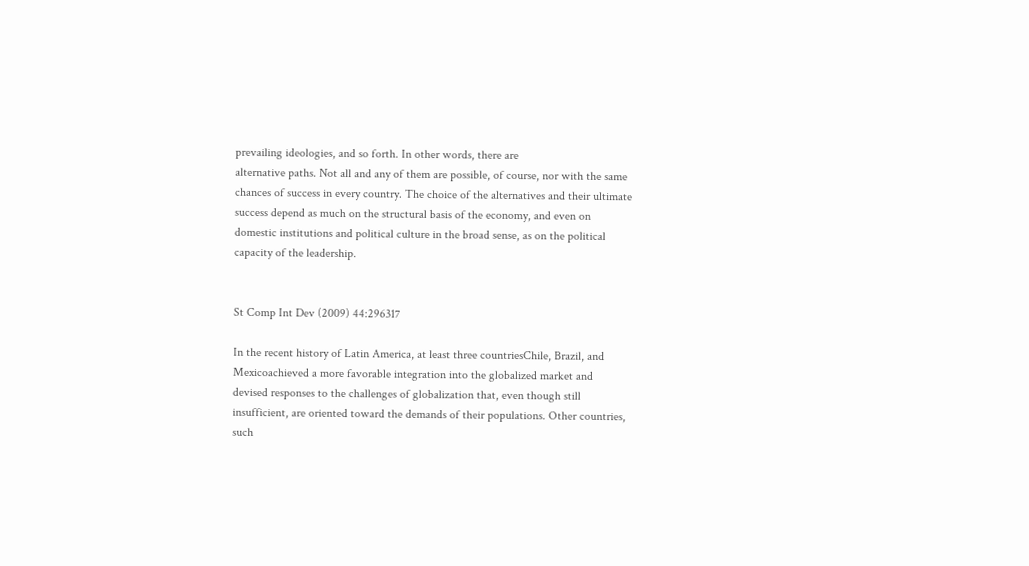prevailing ideologies, and so forth. In other words, there are
alternative paths. Not all and any of them are possible, of course, nor with the same
chances of success in every country. The choice of the alternatives and their ultimate
success depend as much on the structural basis of the economy, and even on
domestic institutions and political culture in the broad sense, as on the political
capacity of the leadership.


St Comp Int Dev (2009) 44:296317

In the recent history of Latin America, at least three countriesChile, Brazil, and
Mexicoachieved a more favorable integration into the globalized market and
devised responses to the challenges of globalization that, even though still
insufficient, are oriented toward the demands of their populations. Other countries,
such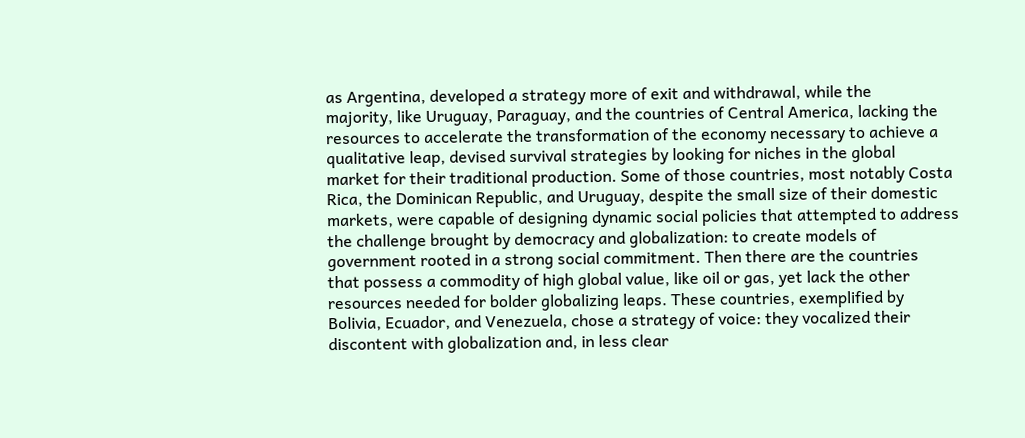as Argentina, developed a strategy more of exit and withdrawal, while the
majority, like Uruguay, Paraguay, and the countries of Central America, lacking the
resources to accelerate the transformation of the economy necessary to achieve a
qualitative leap, devised survival strategies by looking for niches in the global
market for their traditional production. Some of those countries, most notably Costa
Rica, the Dominican Republic, and Uruguay, despite the small size of their domestic
markets, were capable of designing dynamic social policies that attempted to address
the challenge brought by democracy and globalization: to create models of
government rooted in a strong social commitment. Then there are the countries
that possess a commodity of high global value, like oil or gas, yet lack the other
resources needed for bolder globalizing leaps. These countries, exemplified by
Bolivia, Ecuador, and Venezuela, chose a strategy of voice: they vocalized their
discontent with globalization and, in less clear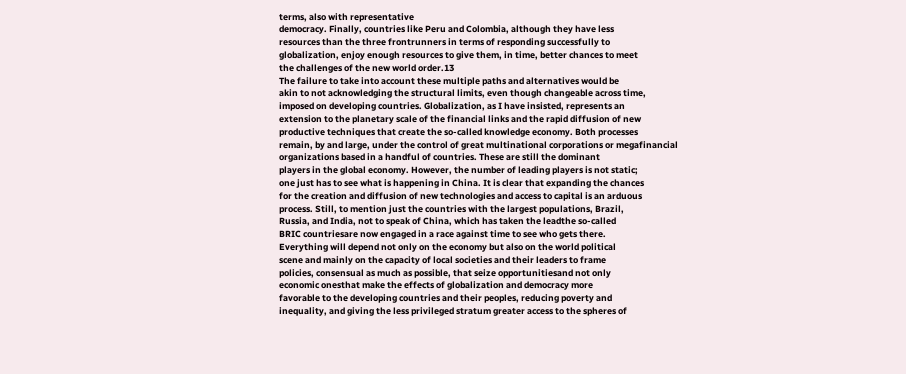terms, also with representative
democracy. Finally, countries like Peru and Colombia, although they have less
resources than the three frontrunners in terms of responding successfully to
globalization, enjoy enough resources to give them, in time, better chances to meet
the challenges of the new world order.13
The failure to take into account these multiple paths and alternatives would be
akin to not acknowledging the structural limits, even though changeable across time,
imposed on developing countries. Globalization, as I have insisted, represents an
extension to the planetary scale of the financial links and the rapid diffusion of new
productive techniques that create the so-called knowledge economy. Both processes
remain, by and large, under the control of great multinational corporations or megafinancial organizations based in a handful of countries. These are still the dominant
players in the global economy. However, the number of leading players is not static;
one just has to see what is happening in China. It is clear that expanding the chances
for the creation and diffusion of new technologies and access to capital is an arduous
process. Still, to mention just the countries with the largest populations, Brazil,
Russia, and India, not to speak of China, which has taken the leadthe so-called
BRIC countriesare now engaged in a race against time to see who gets there.
Everything will depend not only on the economy but also on the world political
scene and mainly on the capacity of local societies and their leaders to frame
policies, consensual as much as possible, that seize opportunitiesand not only
economic onesthat make the effects of globalization and democracy more
favorable to the developing countries and their peoples, reducing poverty and
inequality, and giving the less privileged stratum greater access to the spheres of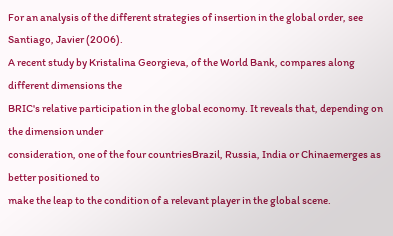For an analysis of the different strategies of insertion in the global order, see Santiago, Javier (2006).
A recent study by Kristalina Georgieva, of the World Bank, compares along different dimensions the
BRIC's relative participation in the global economy. It reveals that, depending on the dimension under
consideration, one of the four countriesBrazil, Russia, India or Chinaemerges as better positioned to
make the leap to the condition of a relevant player in the global scene.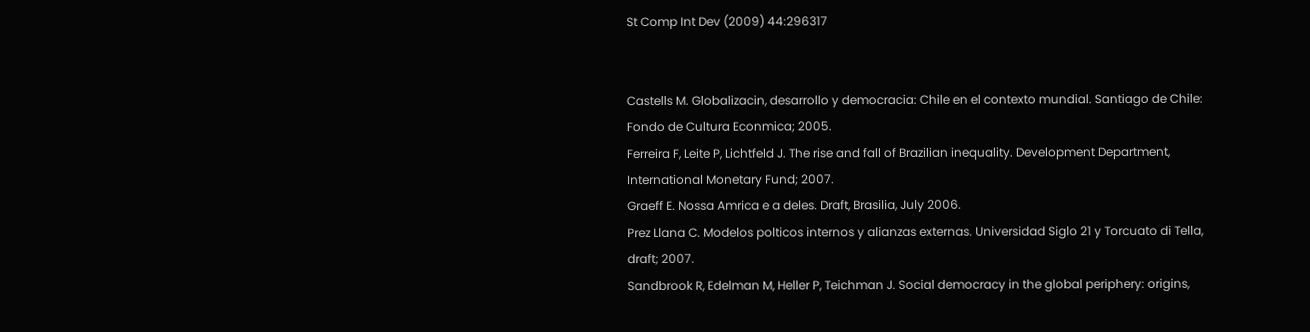St Comp Int Dev (2009) 44:296317


Castells M. Globalizacin, desarrollo y democracia: Chile en el contexto mundial. Santiago de Chile:
Fondo de Cultura Econmica; 2005.
Ferreira F, Leite P, Lichtfeld J. The rise and fall of Brazilian inequality. Development Department,
International Monetary Fund; 2007.
Graeff E. Nossa Amrica e a deles. Draft, Brasilia, July 2006.
Prez Llana C. Modelos polticos internos y alianzas externas. Universidad Siglo 21 y Torcuato di Tella,
draft; 2007.
Sandbrook R, Edelman M, Heller P, Teichman J. Social democracy in the global periphery: origins,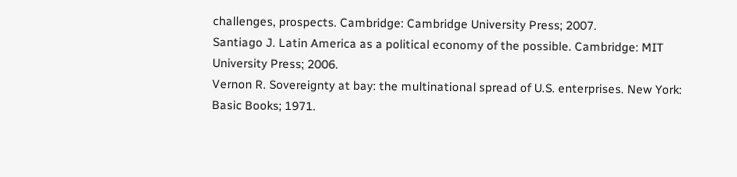challenges, prospects. Cambridge: Cambridge University Press; 2007.
Santiago J. Latin America as a political economy of the possible. Cambridge: MIT University Press; 2006.
Vernon R. Sovereignty at bay: the multinational spread of U.S. enterprises. New York: Basic Books; 1971.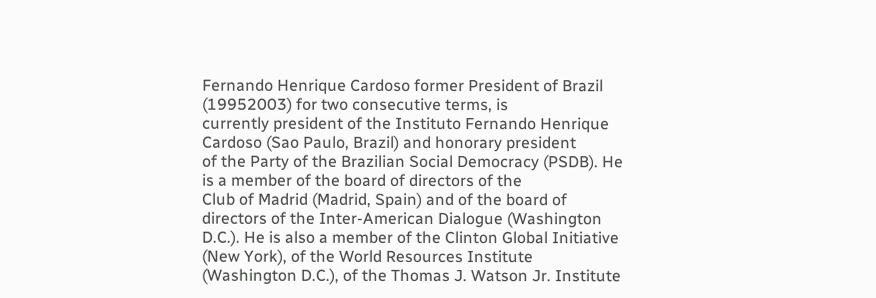Fernando Henrique Cardoso former President of Brazil (19952003) for two consecutive terms, is
currently president of the Instituto Fernando Henrique Cardoso (Sao Paulo, Brazil) and honorary president
of the Party of the Brazilian Social Democracy (PSDB). He is a member of the board of directors of the
Club of Madrid (Madrid, Spain) and of the board of directors of the Inter-American Dialogue (Washington
D.C.). He is also a member of the Clinton Global Initiative (New York), of the World Resources Institute
(Washington D.C.), of the Thomas J. Watson Jr. Institute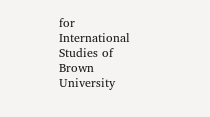for International Studies of Brown University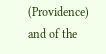(Providence) and of the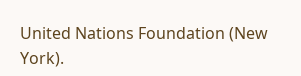United Nations Foundation (New York).